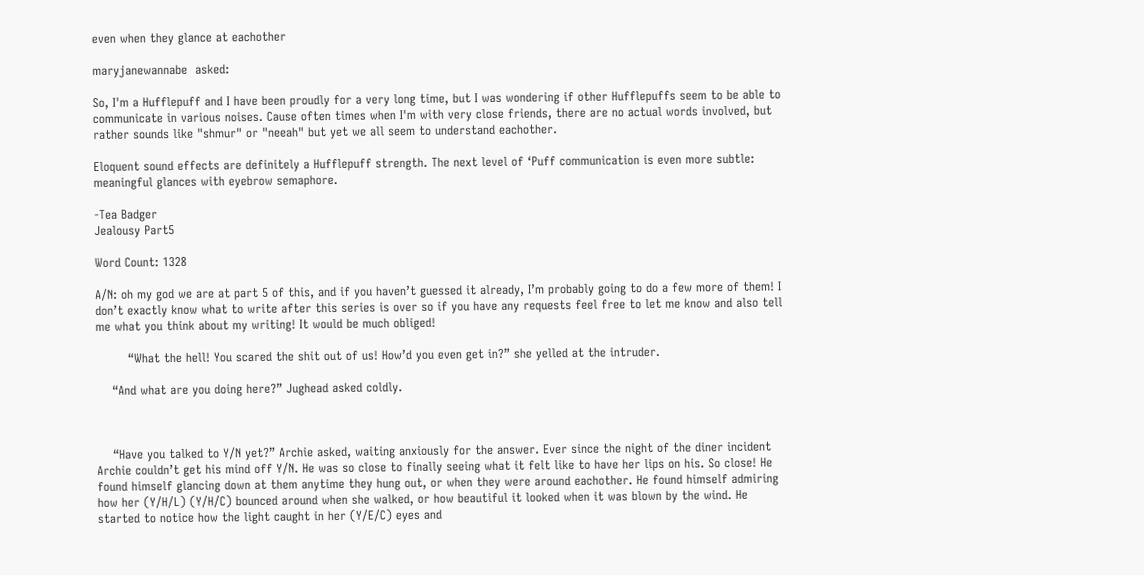even when they glance at eachother

maryjanewannabe  asked:

So, I'm a Hufflepuff and I have been proudly for a very long time, but I was wondering if other Hufflepuffs seem to be able to communicate in various noises. Cause often times when I'm with very close friends, there are no actual words involved, but rather sounds like "shmur" or "neeah" but yet we all seem to understand eachother.

Eloquent sound effects are definitely a Hufflepuff strength. The next level of ‘Puff communication is even more subtle: meaningful glances with eyebrow semaphore.

-Tea Badger
Jealousy Part5

Word Count: 1328

A/N: oh my god we are at part 5 of this, and if you haven’t guessed it already, I’m probably going to do a few more of them! I don’t exactly know what to write after this series is over so if you have any requests feel free to let me know and also tell me what you think about my writing! It would be much obliged!

        “What the hell! You scared the shit out of us! How’d you even get in?” she yelled at the intruder.

    “And what are you doing here?” Jughead asked coldly.



    “Have you talked to Y/N yet?” Archie asked, waiting anxiously for the answer. Ever since the night of the diner incident Archie couldn’t get his mind off Y/N. He was so close to finally seeing what it felt like to have her lips on his. So close! He found himself glancing down at them anytime they hung out, or when they were around eachother. He found himself admiring how her (Y/H/L) (Y/H/C) bounced around when she walked, or how beautiful it looked when it was blown by the wind. He started to notice how the light caught in her (Y/E/C) eyes and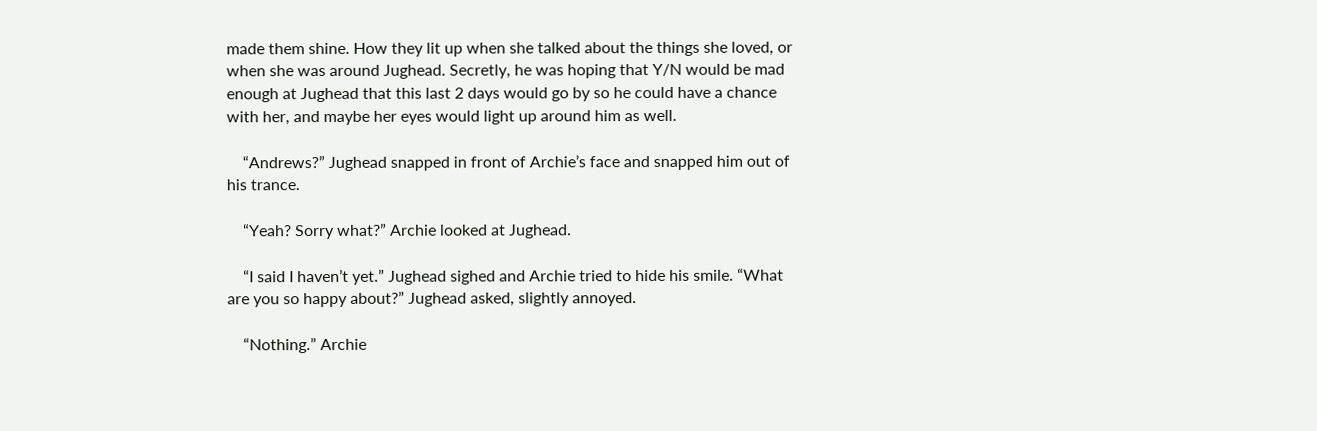made them shine. How they lit up when she talked about the things she loved, or when she was around Jughead. Secretly, he was hoping that Y/N would be mad enough at Jughead that this last 2 days would go by so he could have a chance with her, and maybe her eyes would light up around him as well.

    “Andrews?” Jughead snapped in front of Archie’s face and snapped him out of his trance.

    “Yeah? Sorry what?” Archie looked at Jughead.

    “I said I haven’t yet.” Jughead sighed and Archie tried to hide his smile. “What are you so happy about?” Jughead asked, slightly annoyed.

    “Nothing.” Archie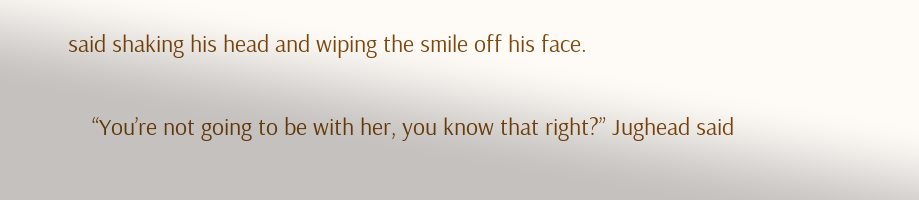said shaking his head and wiping the smile off his face.

    “You’re not going to be with her, you know that right?” Jughead said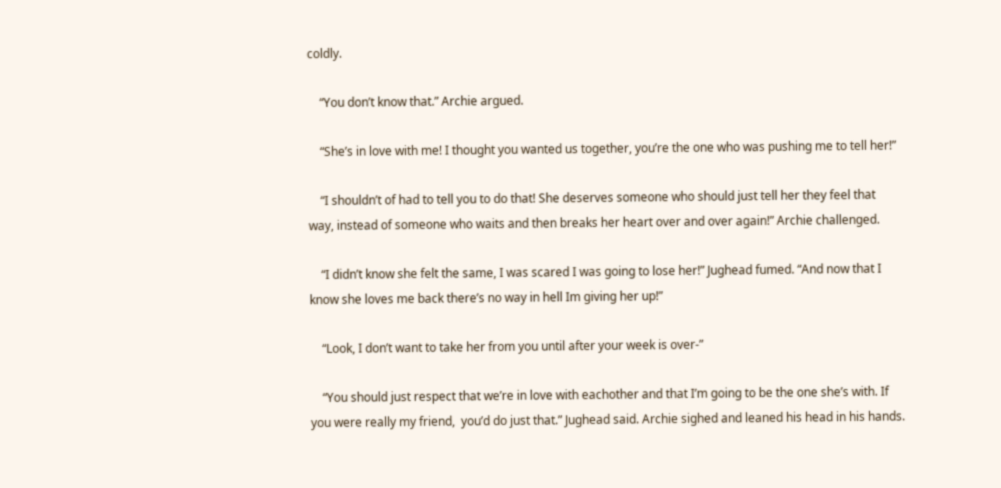coldly.

    “You don’t know that.” Archie argued.

    “She’s in love with me! I thought you wanted us together, you’re the one who was pushing me to tell her!”

    “I shouldn’t of had to tell you to do that! She deserves someone who should just tell her they feel that way, instead of someone who waits and then breaks her heart over and over again!” Archie challenged.

    “I didn’t know she felt the same, I was scared I was going to lose her!” Jughead fumed. “And now that I know she loves me back there’s no way in hell Im giving her up!”

    “Look, I don’t want to take her from you until after your week is over-”

    “You should just respect that we’re in love with eachother and that I’m going to be the one she’s with. If you were really my friend,  you’d do just that.” Jughead said. Archie sighed and leaned his head in his hands.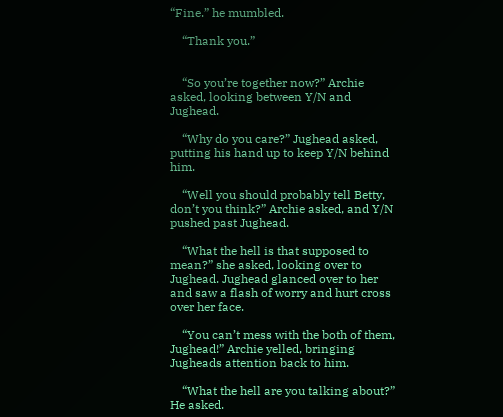“Fine.” he mumbled.

    “Thank you.”


    “So you’re together now?” Archie asked, looking between Y/N and Jughead.

    “Why do you care?” Jughead asked, putting his hand up to keep Y/N behind him.

    “Well you should probably tell Betty, don’t you think?” Archie asked, and Y/N pushed past Jughead.

    “What the hell is that supposed to mean?” she asked, looking over to Jughead. Jughead glanced over to her and saw a flash of worry and hurt cross over her face.

    “You can’t mess with the both of them, Jughead!” Archie yelled, bringing Jugheads attention back to him.

    “What the hell are you talking about?” He asked.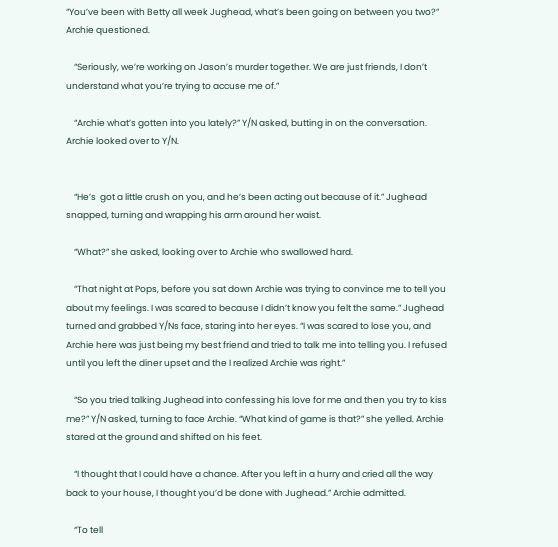“You’ve been with Betty all week Jughead, what’s been going on between you two?” Archie questioned.

    “Seriously, we’re working on Jason’s murder together. We are just friends, I don’t understand what you’re trying to accuse me of.”

    “Archie what’s gotten into you lately?” Y/N asked, butting in on the conversation. Archie looked over to Y/N.


    “He’s  got a little crush on you, and he’s been acting out because of it.” Jughead snapped, turning and wrapping his arm around her waist.

    “What?” she asked, looking over to Archie who swallowed hard.

    “That night at Pops, before you sat down Archie was trying to convince me to tell you about my feelings. I was scared to because I didn’t know you felt the same.” Jughead turned and grabbed Y/Ns face, staring into her eyes. “I was scared to lose you, and Archie here was just being my best friend and tried to talk me into telling you. I refused until you left the diner upset and the I realized Archie was right.”

    “So you tried talking Jughead into confessing his love for me and then you try to kiss me?” Y/N asked, turning to face Archie. “What kind of game is that?” she yelled. Archie stared at the ground and shifted on his feet.

    “I thought that I could have a chance. After you left in a hurry and cried all the way back to your house, I thought you’d be done with Jughead.” Archie admitted.

    “To tell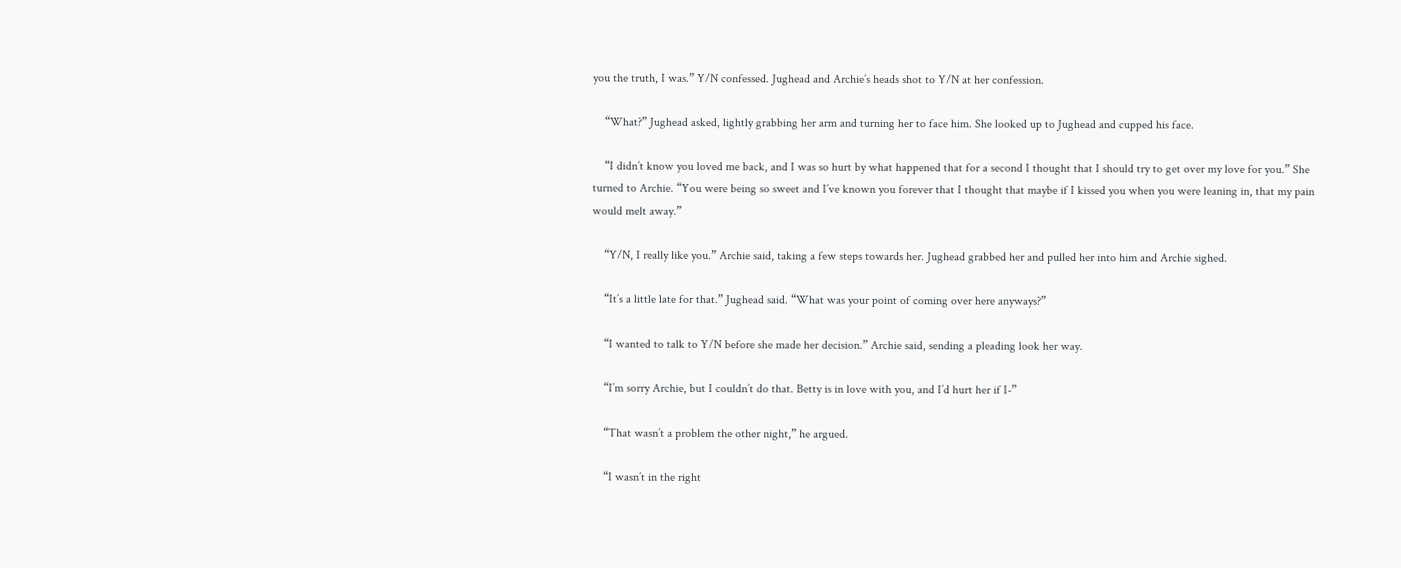you the truth, I was.” Y/N confessed. Jughead and Archie’s heads shot to Y/N at her confession.

    “What?” Jughead asked, lightly grabbing her arm and turning her to face him. She looked up to Jughead and cupped his face.

    “I didn’t know you loved me back, and I was so hurt by what happened that for a second I thought that I should try to get over my love for you.” She turned to Archie. “You were being so sweet and I’ve known you forever that I thought that maybe if I kissed you when you were leaning in, that my pain would melt away.”

    “Y/N, I really like you.” Archie said, taking a few steps towards her. Jughead grabbed her and pulled her into him and Archie sighed.

    “It’s a little late for that.” Jughead said. “What was your point of coming over here anyways?”

    “I wanted to talk to Y/N before she made her decision.” Archie said, sending a pleading look her way.

    “I’m sorry Archie, but I couldn’t do that. Betty is in love with you, and I’d hurt her if I-”

    “That wasn’t a problem the other night,” he argued.

    “I wasn’t in the right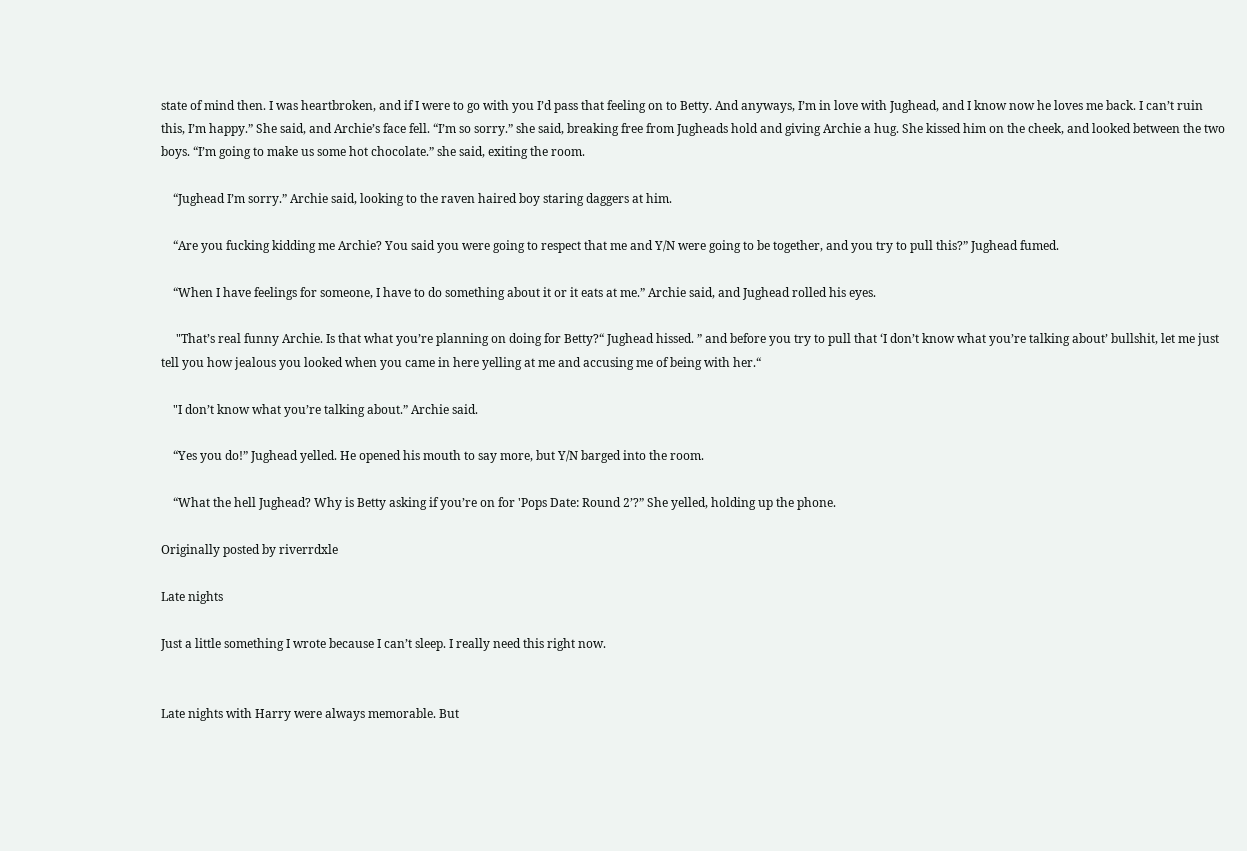state of mind then. I was heartbroken, and if I were to go with you I’d pass that feeling on to Betty. And anyways, I’m in love with Jughead, and I know now he loves me back. I can’t ruin this, I’m happy.” She said, and Archie’s face fell. “I’m so sorry.” she said, breaking free from Jugheads hold and giving Archie a hug. She kissed him on the cheek, and looked between the two boys. “I’m going to make us some hot chocolate.” she said, exiting the room.

    “Jughead I’m sorry.” Archie said, looking to the raven haired boy staring daggers at him.

    “Are you fucking kidding me Archie? You said you were going to respect that me and Y/N were going to be together, and you try to pull this?” Jughead fumed.

    “When I have feelings for someone, I have to do something about it or it eats at me.” Archie said, and Jughead rolled his eyes.

     "That’s real funny Archie. Is that what you’re planning on doing for Betty?“ Jughead hissed. ” and before you try to pull that ‘I don’t know what you’re talking about’ bullshit, let me just tell you how jealous you looked when you came in here yelling at me and accusing me of being with her.“

    "I don’t know what you’re talking about.” Archie said.

    “Yes you do!” Jughead yelled. He opened his mouth to say more, but Y/N barged into the room.

    “What the hell Jughead? Why is Betty asking if you’re on for 'Pops Date: Round 2’?” She yelled, holding up the phone.

Originally posted by riverrdxle

Late nights

Just a little something I wrote because I can’t sleep. I really need this right now.


Late nights with Harry were always memorable. But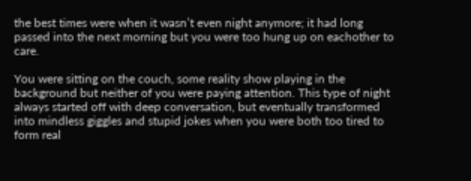the best times were when it wasn’t even night anymore; it had long passed into the next morning but you were too hung up on eachother to care.

You were sitting on the couch, some reality show playing in the background but neither of you were paying attention. This type of night always started off with deep conversation, but eventually transformed into mindless giggles and stupid jokes when you were both too tired to form real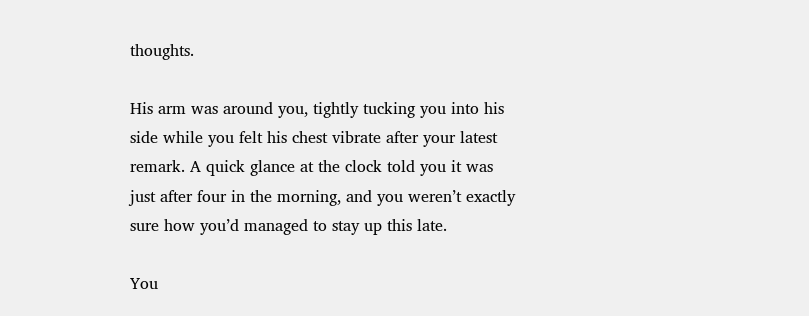thoughts.

His arm was around you, tightly tucking you into his side while you felt his chest vibrate after your latest remark. A quick glance at the clock told you it was just after four in the morning, and you weren’t exactly sure how you’d managed to stay up this late.

You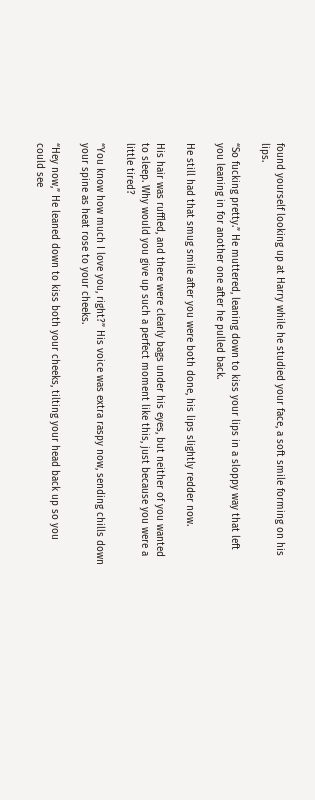found yourself looking up at Harry while he studied your face, a soft smile forming on his lips.

“So fucking pretty.” He muttered, leaning down to kiss your lips in a sloppy way that left you leaning in for another one after he pulled back.

He still had that smug smile after you were both done, his lips slightly redder now.

His hair was ruffled, and there were clearly bags under his eyes, but neither of you wanted to sleep. Why would you give up such a perfect moment like this, just because you were a little tired?

“You know how much I love you, right?” His voice was extra raspy now, sending chills down your spine as heat rose to your cheeks.

“Hey now,” He leaned down to kiss both your cheeks, tilting your head back up so you could see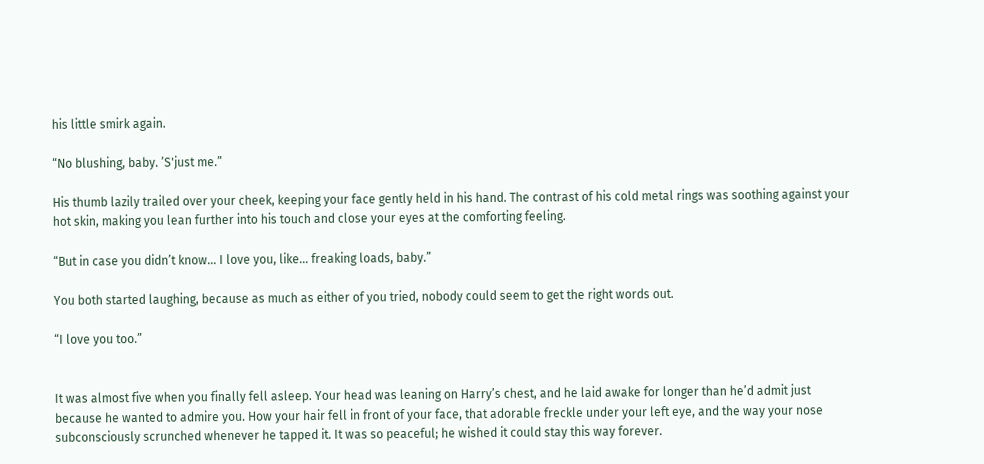his little smirk again.

“No blushing, baby. ’S'just me.”

His thumb lazily trailed over your cheek, keeping your face gently held in his hand. The contrast of his cold metal rings was soothing against your hot skin, making you lean further into his touch and close your eyes at the comforting feeling.

“But in case you didn’t know… I love you, like… freaking loads, baby.”

You both started laughing, because as much as either of you tried, nobody could seem to get the right words out.

“I love you too.”


It was almost five when you finally fell asleep. Your head was leaning on Harry’s chest, and he laid awake for longer than he’d admit just because he wanted to admire you. How your hair fell in front of your face, that adorable freckle under your left eye, and the way your nose subconsciously scrunched whenever he tapped it. It was so peaceful; he wished it could stay this way forever.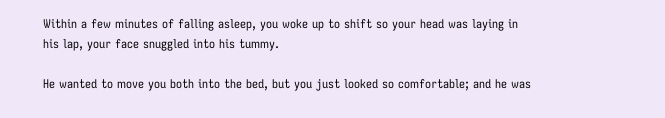Within a few minutes of falling asleep, you woke up to shift so your head was laying in his lap, your face snuggled into his tummy.

He wanted to move you both into the bed, but you just looked so comfortable; and he was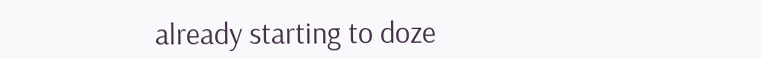already starting to doze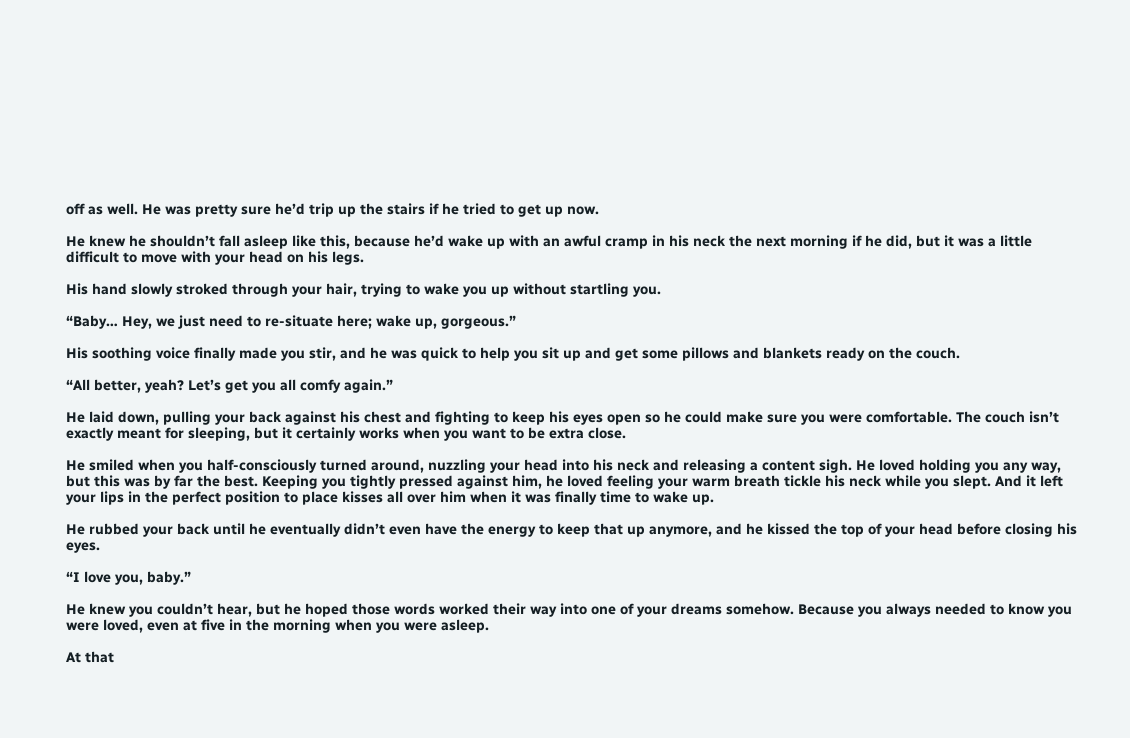off as well. He was pretty sure he’d trip up the stairs if he tried to get up now.

He knew he shouldn’t fall asleep like this, because he’d wake up with an awful cramp in his neck the next morning if he did, but it was a little difficult to move with your head on his legs.

His hand slowly stroked through your hair, trying to wake you up without startling you.

“Baby… Hey, we just need to re-situate here; wake up, gorgeous.”

His soothing voice finally made you stir, and he was quick to help you sit up and get some pillows and blankets ready on the couch.

“All better, yeah? Let’s get you all comfy again.”

He laid down, pulling your back against his chest and fighting to keep his eyes open so he could make sure you were comfortable. The couch isn’t exactly meant for sleeping, but it certainly works when you want to be extra close.

He smiled when you half-consciously turned around, nuzzling your head into his neck and releasing a content sigh. He loved holding you any way, but this was by far the best. Keeping you tightly pressed against him, he loved feeling your warm breath tickle his neck while you slept. And it left your lips in the perfect position to place kisses all over him when it was finally time to wake up.

He rubbed your back until he eventually didn’t even have the energy to keep that up anymore, and he kissed the top of your head before closing his eyes.

“I love you, baby.”

He knew you couldn’t hear, but he hoped those words worked their way into one of your dreams somehow. Because you always needed to know you were loved, even at five in the morning when you were asleep.

At that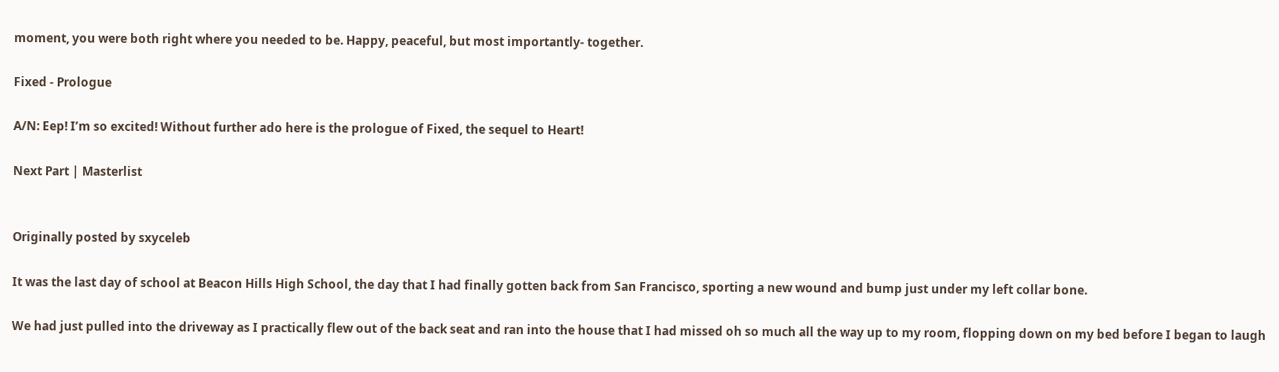moment, you were both right where you needed to be. Happy, peaceful, but most importantly- together.

Fixed - Prologue

A/N: Eep! I’m so excited! Without further ado here is the prologue of Fixed, the sequel to Heart!

Next Part | Masterlist


Originally posted by sxyceleb

It was the last day of school at Beacon Hills High School, the day that I had finally gotten back from San Francisco, sporting a new wound and bump just under my left collar bone.

We had just pulled into the driveway as I practically flew out of the back seat and ran into the house that I had missed oh so much all the way up to my room, flopping down on my bed before I began to laugh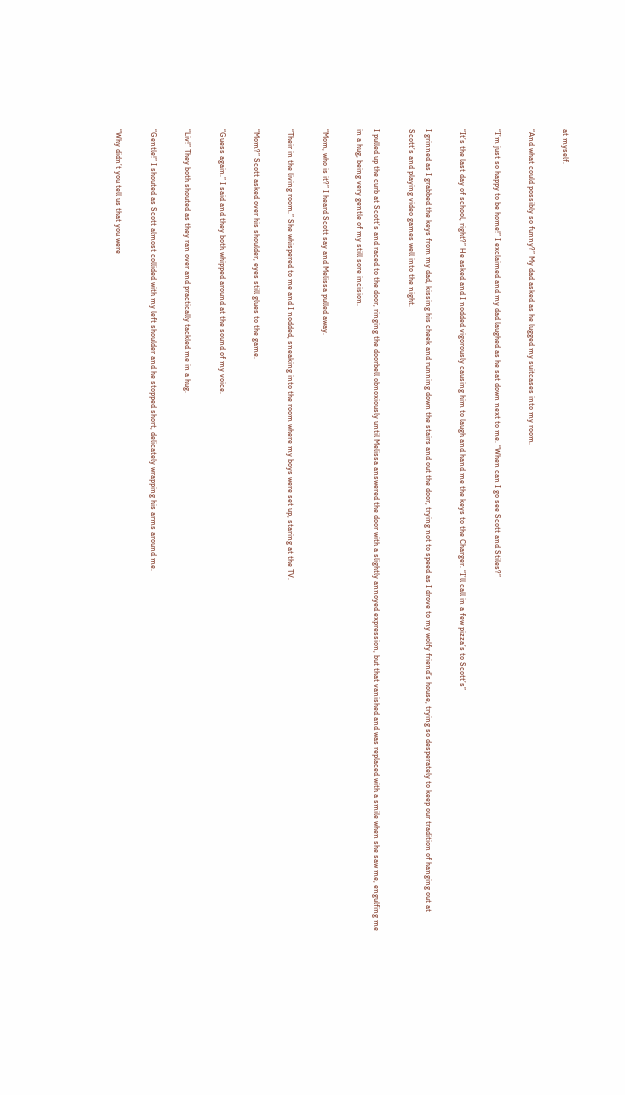at myself.

“And what could possibly so funny?” My dad asked as he lugged my suitcases into my room.

“I’m just so happy to be home!” I exclaimed and my dad laughed as he sat down next to me. “When can I go see Scott and Stiles?”

“It’s the last day of school, right?” He asked and I nodded vigorously causing him to laugh and hand me the keys to the Charger. “I’ll call in a few pizza’s to Scott’s”

I grinned as I grabbed the keys from my dad, kissing his cheek and running down the stairs and out the door, trying not to speed as I drove to my wolfy friend’s house, trying so desperately to keep our tradition of hanging out at Scott’s and playing video games well into the night.

I pulled up the curb at Scott’s and raced to the door, ringing the doorbell obnoxiously until Melissa answered the door with a slightly annoyed expression, but that vanished and was replaced with a smile when she saw me, engulfing me in a hug, being very gentle of my still sore incision.

“Mom, who is it?” I heard Scott say and Melissa pulled away.

“Their in the living room.” She whispered to me and I nodded, sneaking into the room where my boys were set up, staring at the TV.

“Mom?” Scott asked over his shoulder, eyes still glues to the game.

“Guess again.” I said and they both whipped around at the sound of my voice.

“Liv!” They both shouted as they ran over and practically tackled me in a hug.

“Gentle!” I shouted as Scott almost collided with my left shoulder and he stopped short, delicately wrapping his arms around me.

“Why didn’t you tell us that you were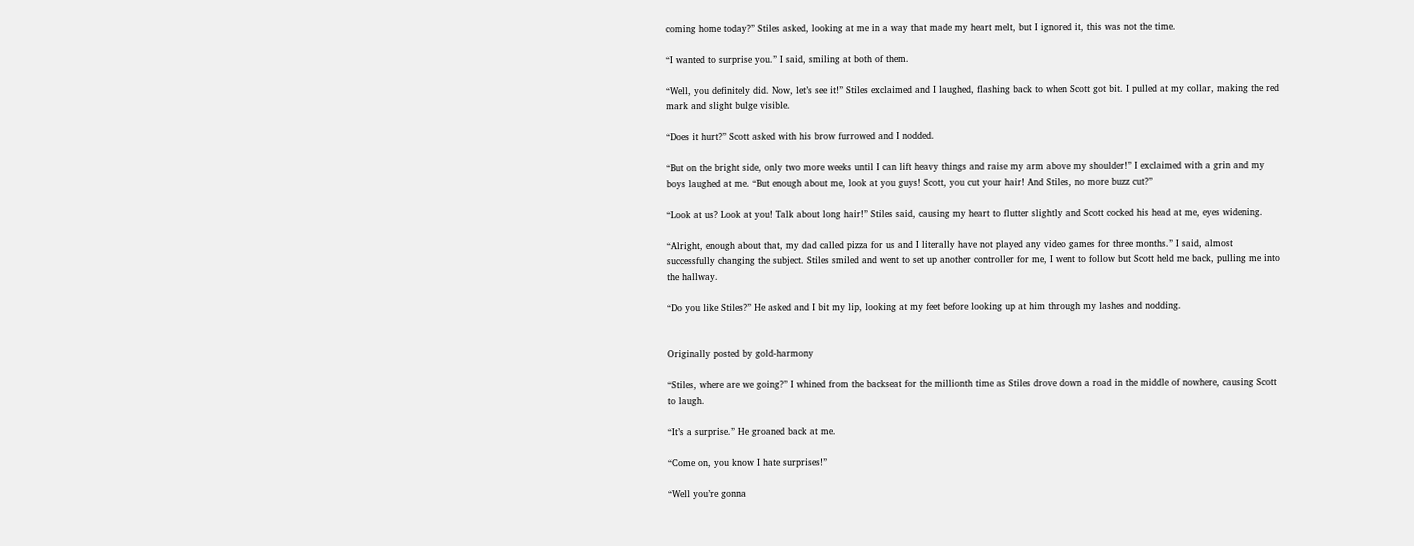coming home today?” Stiles asked, looking at me in a way that made my heart melt, but I ignored it, this was not the time.

“I wanted to surprise you.” I said, smiling at both of them.

“Well, you definitely did. Now, let’s see it!” Stiles exclaimed and I laughed, flashing back to when Scott got bit. I pulled at my collar, making the red mark and slight bulge visible.

“Does it hurt?” Scott asked with his brow furrowed and I nodded.

“But on the bright side, only two more weeks until I can lift heavy things and raise my arm above my shoulder!” I exclaimed with a grin and my boys laughed at me. “But enough about me, look at you guys! Scott, you cut your hair! And Stiles, no more buzz cut?”

“Look at us? Look at you! Talk about long hair!” Stiles said, causing my heart to flutter slightly and Scott cocked his head at me, eyes widening.

“Alright, enough about that, my dad called pizza for us and I literally have not played any video games for three months.” I said, almost successfully changing the subject. Stiles smiled and went to set up another controller for me, I went to follow but Scott held me back, pulling me into the hallway.

“Do you like Stiles?” He asked and I bit my lip, looking at my feet before looking up at him through my lashes and nodding.


Originally posted by gold-harmony

“Stiles, where are we going?” I whined from the backseat for the millionth time as Stiles drove down a road in the middle of nowhere, causing Scott to laugh.

“It’s a surprise.” He groaned back at me.

“Come on, you know I hate surprises!”

“Well you’re gonna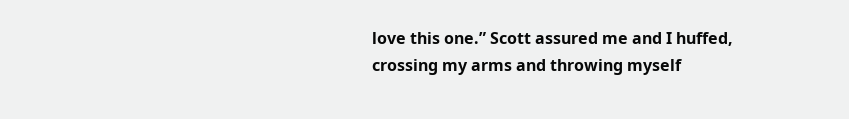love this one.” Scott assured me and I huffed, crossing my arms and throwing myself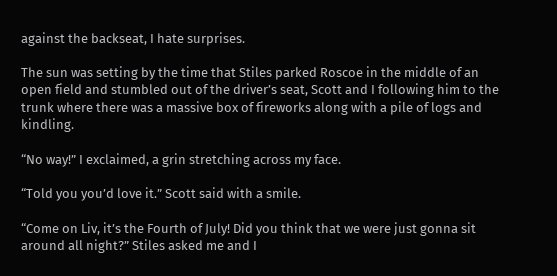against the backseat, I hate surprises.

The sun was setting by the time that Stiles parked Roscoe in the middle of an open field and stumbled out of the driver’s seat, Scott and I following him to the trunk where there was a massive box of fireworks along with a pile of logs and kindling.

“No way!” I exclaimed, a grin stretching across my face.

“Told you you’d love it.” Scott said with a smile.

“Come on Liv, it’s the Fourth of July! Did you think that we were just gonna sit around all night?” Stiles asked me and I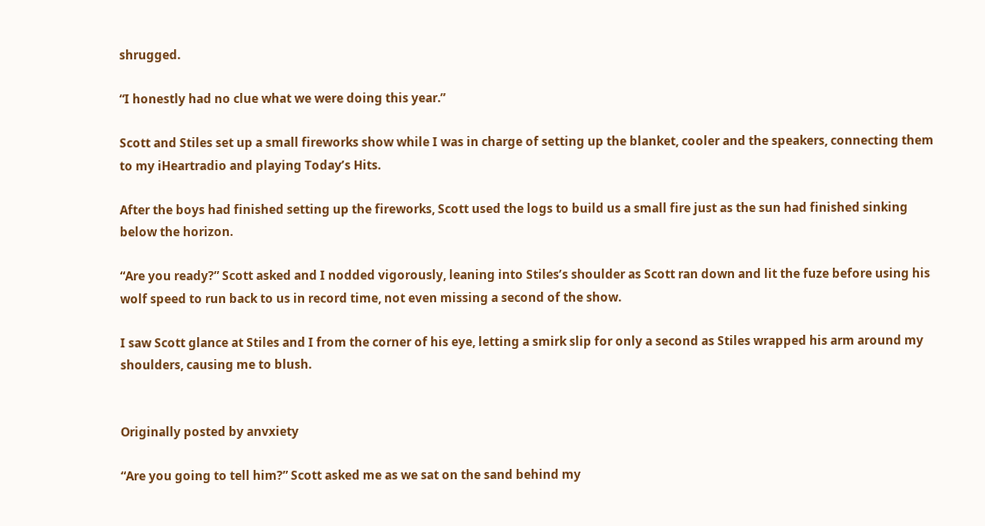shrugged.

“I honestly had no clue what we were doing this year.”

Scott and Stiles set up a small fireworks show while I was in charge of setting up the blanket, cooler and the speakers, connecting them to my iHeartradio and playing Today’s Hits.

After the boys had finished setting up the fireworks, Scott used the logs to build us a small fire just as the sun had finished sinking below the horizon.

“Are you ready?” Scott asked and I nodded vigorously, leaning into Stiles’s shoulder as Scott ran down and lit the fuze before using his wolf speed to run back to us in record time, not even missing a second of the show.

I saw Scott glance at Stiles and I from the corner of his eye, letting a smirk slip for only a second as Stiles wrapped his arm around my shoulders, causing me to blush.


Originally posted by anvxiety

“Are you going to tell him?” Scott asked me as we sat on the sand behind my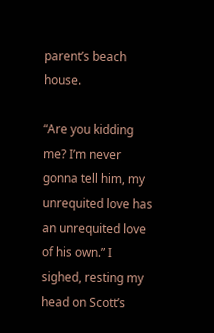parent’s beach house.

“Are you kidding me? I’m never gonna tell him, my unrequited love has an unrequited love of his own.” I sighed, resting my head on Scott’s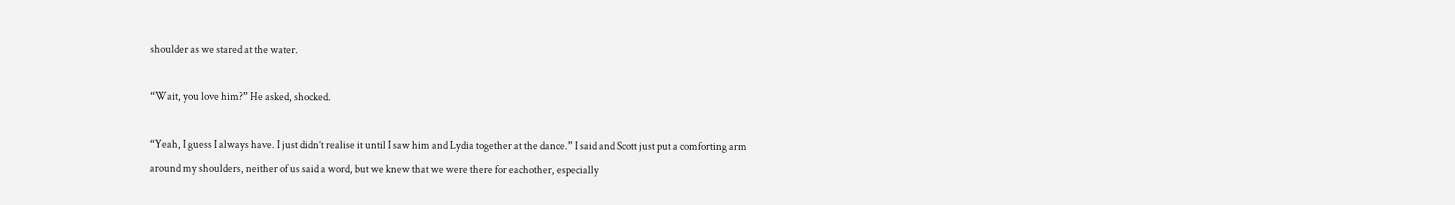shoulder as we stared at the water.

“Wait, you love him?” He asked, shocked.

“Yeah, I guess I always have. I just didn’t realise it until I saw him and Lydia together at the dance.” I said and Scott just put a comforting arm around my shoulders, neither of us said a word, but we knew that we were there for eachother, especially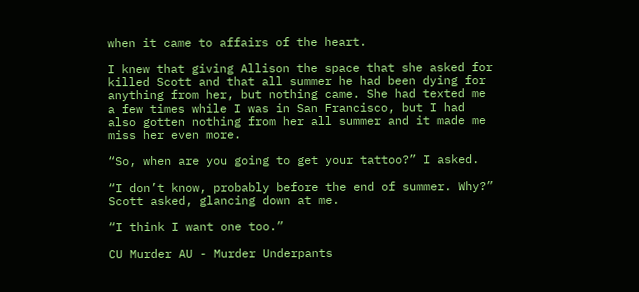when it came to affairs of the heart.

I knew that giving Allison the space that she asked for killed Scott and that all summer he had been dying for anything from her, but nothing came. She had texted me a few times while I was in San Francisco, but I had also gotten nothing from her all summer and it made me miss her even more.

“So, when are you going to get your tattoo?” I asked.

“I don’t know, probably before the end of summer. Why?” Scott asked, glancing down at me.

“I think I want one too.”

CU Murder AU - Murder Underpants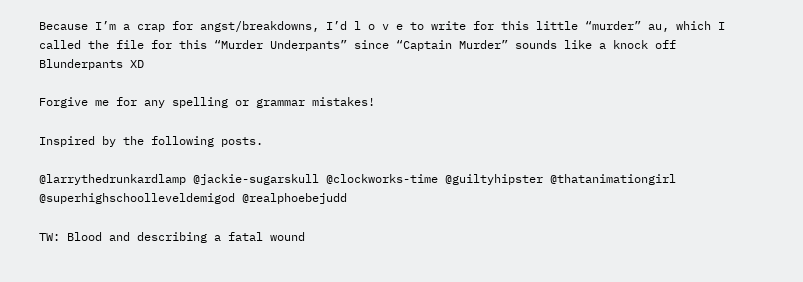Because I’m a crap for angst/breakdowns, I’d l o v e to write for this little “murder” au, which I called the file for this “Murder Underpants” since “Captain Murder” sounds like a knock off Blunderpants XD

Forgive me for any spelling or grammar mistakes!

Inspired by the following posts.

@larrythedrunkardlamp @jackie-sugarskull @clockworks-time @guiltyhipster @thatanimationgirl @superhighschoolleveldemigod @realphoebejudd

TW: Blood and describing a fatal wound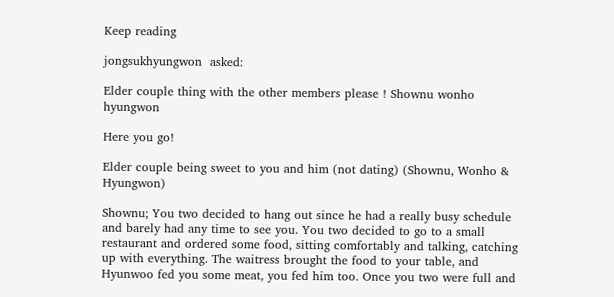Keep reading

jongsukhyungwon  asked:

Elder couple thing with the other members please ! Shownu wonho hyungwon

Here you go!

Elder couple being sweet to you and him (not dating) (Shownu, Wonho & Hyungwon)

Shownu; You two decided to hang out since he had a really busy schedule and barely had any time to see you. You two decided to go to a small restaurant and ordered some food, sitting comfortably and talking, catching up with everything. The waitress brought the food to your table, and Hyunwoo fed you some meat, you fed him too. Once you two were full and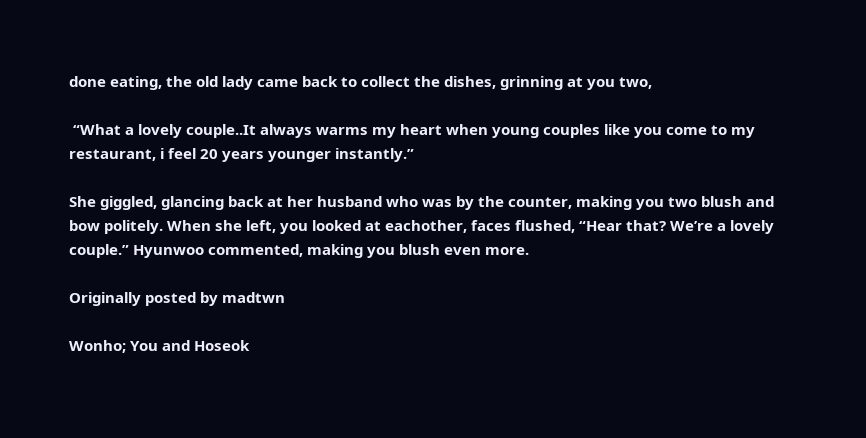done eating, the old lady came back to collect the dishes, grinning at you two,

 “What a lovely couple..It always warms my heart when young couples like you come to my restaurant, i feel 20 years younger instantly.”

She giggled, glancing back at her husband who was by the counter, making you two blush and bow politely. When she left, you looked at eachother, faces flushed, “Hear that? We’re a lovely couple.” Hyunwoo commented, making you blush even more.

Originally posted by madtwn

Wonho; You and Hoseok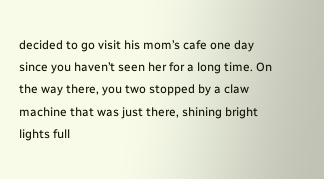decided to go visit his mom’s cafe one day since you haven’t seen her for a long time. On the way there, you two stopped by a claw machine that was just there, shining bright lights full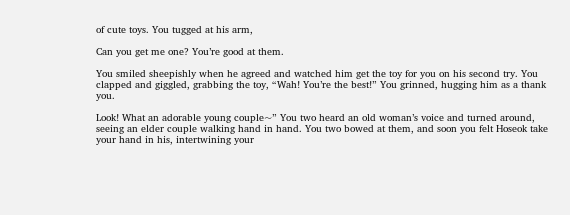of cute toys. You tugged at his arm,

Can you get me one? You’re good at them.

You smiled sheepishly when he agreed and watched him get the toy for you on his second try. You clapped and giggled, grabbing the toy, “Wah! You’re the best!” You grinned, hugging him as a thank you.

Look! What an adorable young couple~” You two heard an old woman’s voice and turned around, seeing an elder couple walking hand in hand. You two bowed at them, and soon you felt Hoseok take your hand in his, intertwining your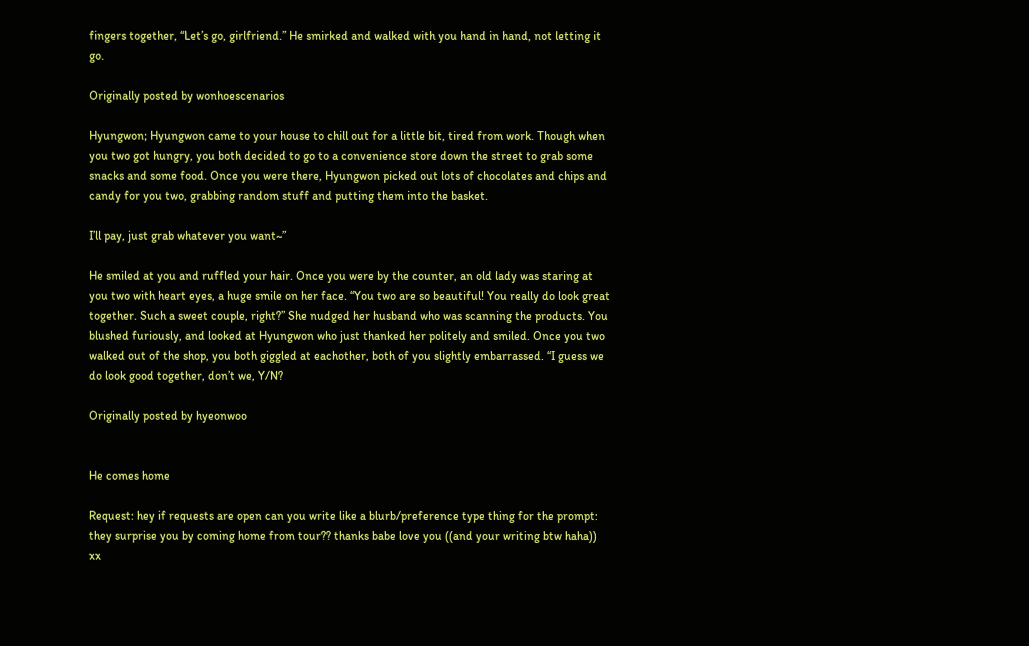fingers together, “Let’s go, girlfriend.” He smirked and walked with you hand in hand, not letting it go.

Originally posted by wonhoescenarios

Hyungwon; Hyungwon came to your house to chill out for a little bit, tired from work. Though when you two got hungry, you both decided to go to a convenience store down the street to grab some snacks and some food. Once you were there, Hyungwon picked out lots of chocolates and chips and candy for you two, grabbing random stuff and putting them into the basket.

I’ll pay, just grab whatever you want~”

He smiled at you and ruffled your hair. Once you were by the counter, an old lady was staring at you two with heart eyes, a huge smile on her face. “You two are so beautiful! You really do look great together. Such a sweet couple, right?” She nudged her husband who was scanning the products. You blushed furiously, and looked at Hyungwon who just thanked her politely and smiled. Once you two walked out of the shop, you both giggled at eachother, both of you slightly embarrassed. “I guess we do look good together, don’t we, Y/N?

Originally posted by hyeonwoo


He comes home

Request: hey if requests are open can you write like a blurb/preference type thing for the prompt: they surprise you by coming home from tour?? thanks babe love you ((and your writing btw haha)) xx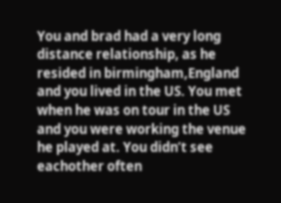You and brad had a very long distance relationship, as he resided in birmingham,England and you lived in the US. You met when he was on tour in the US and you were working the venue he played at. You didn’t see eachother often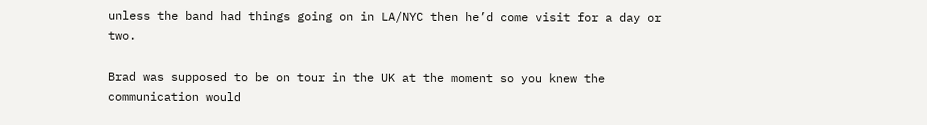unless the band had things going on in LA/NYC then he’d come visit for a day or two.

Brad was supposed to be on tour in the UK at the moment so you knew the communication would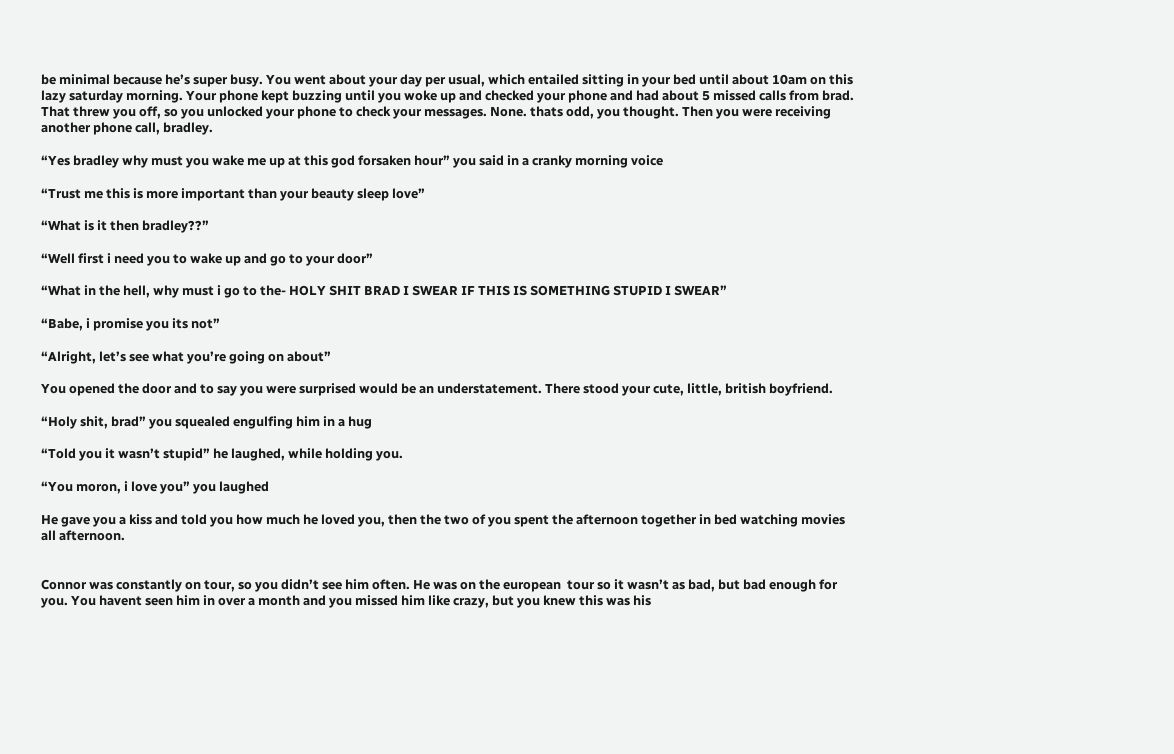be minimal because he’s super busy. You went about your day per usual, which entailed sitting in your bed until about 10am on this lazy saturday morning. Your phone kept buzzing until you woke up and checked your phone and had about 5 missed calls from brad. That threw you off, so you unlocked your phone to check your messages. None. thats odd, you thought. Then you were receiving another phone call, bradley.

“Yes bradley why must you wake me up at this god forsaken hour” you said in a cranky morning voice

“Trust me this is more important than your beauty sleep love”

“What is it then bradley??”

“Well first i need you to wake up and go to your door”

“What in the hell, why must i go to the- HOLY SHIT BRAD I SWEAR IF THIS IS SOMETHING STUPID I SWEAR”

“Babe, i promise you its not”

“Alright, let’s see what you’re going on about”

You opened the door and to say you were surprised would be an understatement. There stood your cute, little, british boyfriend.

“Holy shit, brad” you squealed engulfing him in a hug

“Told you it wasn’t stupid” he laughed, while holding you.

“You moron, i love you” you laughed

He gave you a kiss and told you how much he loved you, then the two of you spent the afternoon together in bed watching movies all afternoon.


Connor was constantly on tour, so you didn’t see him often. He was on the european  tour so it wasn’t as bad, but bad enough for you. You havent seen him in over a month and you missed him like crazy, but you knew this was his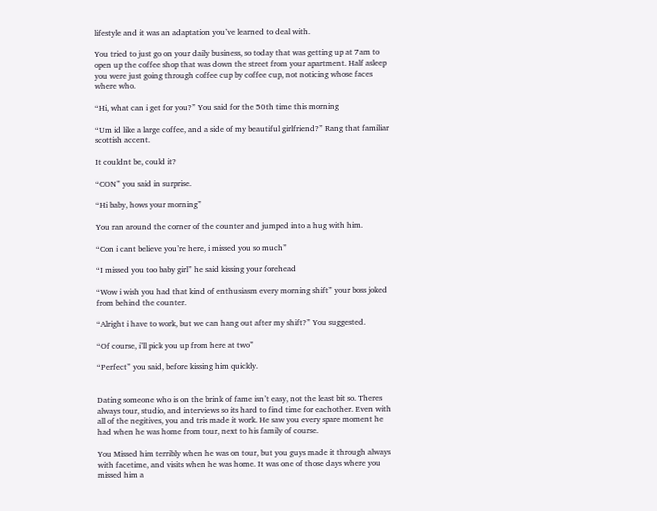lifestyle and it was an adaptation you’ve learned to deal with.

You tried to just go on your daily business, so today that was getting up at 7am to open up the coffee shop that was down the street from your apartment. Half asleep you were just going through coffee cup by coffee cup, not noticing whose faces where who.

“Hi, what can i get for you?” You said for the 50th time this morning

“Um id like a large coffee, and a side of my beautiful girlfriend?” Rang that familiar scottish accent.

It couldnt be, could it?

“CON” you said in surprise.

“Hi baby, hows your morning”

You ran around the corner of the counter and jumped into a hug with him.

“Con i cant believe you’re here, i missed you so much”

“I missed you too baby girl” he said kissing your forehead

“Wow i wish you had that kind of enthusiasm every morning shift” your boss joked from behind the counter.

“Alright i have to work, but we can hang out after my shift?” You suggested.

“Of course, i’ll pick you up from here at two”

“Perfect” you said, before kissing him quickly.


Dating someone who is on the brink of fame isn’t easy, not the least bit so. Theres always tour, studio, and interviews so its hard to find time for eachother. Even with all of the negitives, you and tris made it work. He saw you every spare moment he had when he was home from tour, next to his family of course.

You Missed him terribly when he was on tour, but you guys made it through always with facetime, and visits when he was home. It was one of those days where you missed him a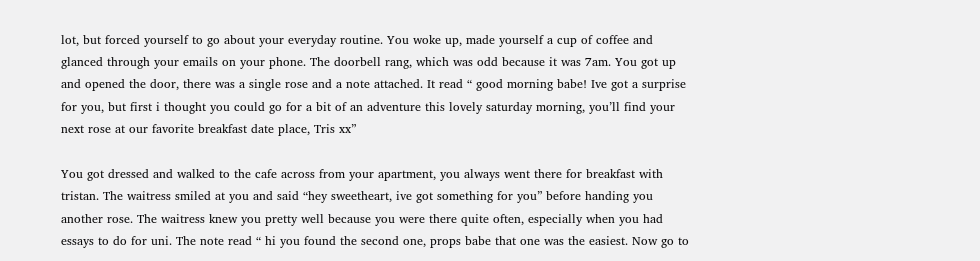lot, but forced yourself to go about your everyday routine. You woke up, made yourself a cup of coffee and glanced through your emails on your phone. The doorbell rang, which was odd because it was 7am. You got up and opened the door, there was a single rose and a note attached. It read “ good morning babe! Ive got a surprise for you, but first i thought you could go for a bit of an adventure this lovely saturday morning, you’ll find your next rose at our favorite breakfast date place, Tris xx”

You got dressed and walked to the cafe across from your apartment, you always went there for breakfast with tristan. The waitress smiled at you and said “hey sweetheart, ive got something for you” before handing you another rose. The waitress knew you pretty well because you were there quite often, especially when you had essays to do for uni. The note read “ hi you found the second one, props babe that one was the easiest. Now go to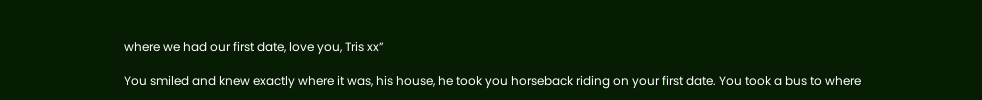where we had our first date, love you, Tris xx”

You smiled and knew exactly where it was, his house, he took you horseback riding on your first date. You took a bus to where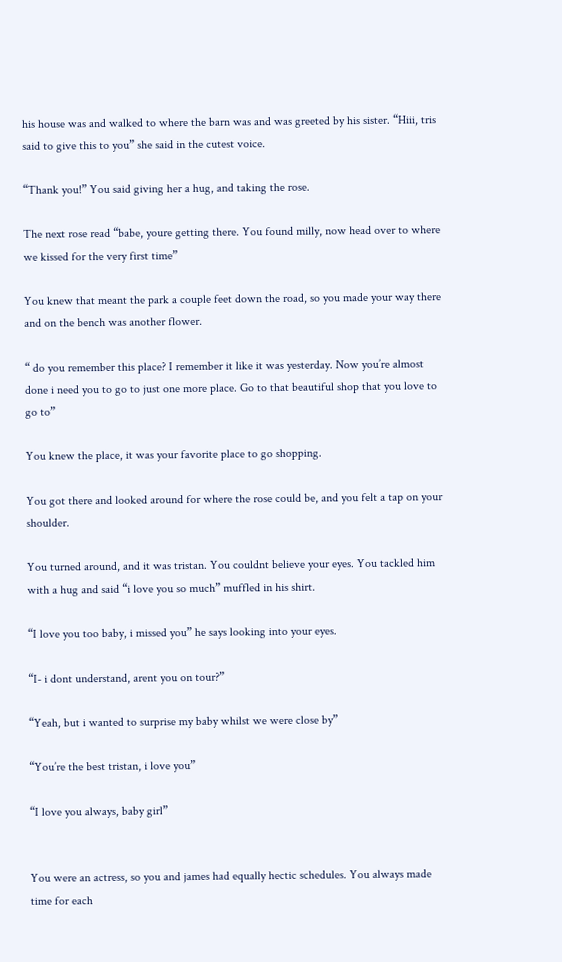his house was and walked to where the barn was and was greeted by his sister. “Hiii, tris said to give this to you” she said in the cutest voice.

“Thank you!” You said giving her a hug, and taking the rose.

The next rose read “babe, youre getting there. You found milly, now head over to where we kissed for the very first time”

You knew that meant the park a couple feet down the road, so you made your way there and on the bench was another flower.

“ do you remember this place? I remember it like it was yesterday. Now you’re almost done i need you to go to just one more place. Go to that beautiful shop that you love to go to”

You knew the place, it was your favorite place to go shopping.

You got there and looked around for where the rose could be, and you felt a tap on your shoulder.

You turned around, and it was tristan. You couldnt believe your eyes. You tackled him with a hug and said “i love you so much” muffled in his shirt.

“I love you too baby, i missed you” he says looking into your eyes.

“I- i dont understand, arent you on tour?”

“Yeah, but i wanted to surprise my baby whilst we were close by”

“You’re the best tristan, i love you”

“I love you always, baby girl”


You were an actress, so you and james had equally hectic schedules. You always made time for each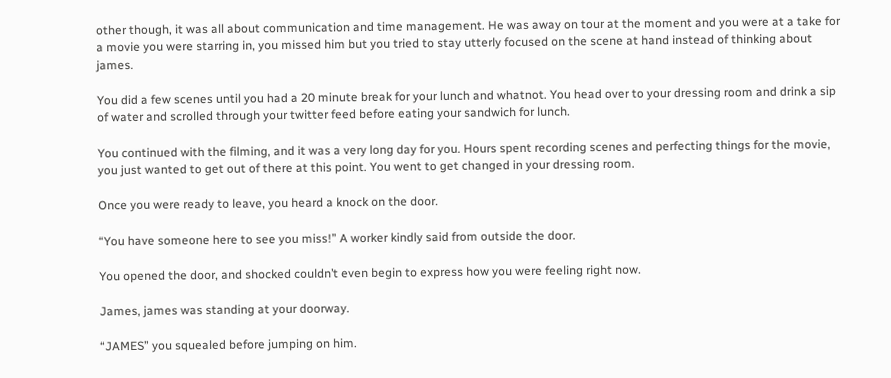other though, it was all about communication and time management. He was away on tour at the moment and you were at a take for a movie you were starring in, you missed him but you tried to stay utterly focused on the scene at hand instead of thinking about james.

You did a few scenes until you had a 20 minute break for your lunch and whatnot. You head over to your dressing room and drink a sip of water and scrolled through your twitter feed before eating your sandwich for lunch.

You continued with the filming, and it was a very long day for you. Hours spent recording scenes and perfecting things for the movie, you just wanted to get out of there at this point. You went to get changed in your dressing room.

Once you were ready to leave, you heard a knock on the door.

“You have someone here to see you miss!” A worker kindly said from outside the door.

You opened the door, and shocked couldn’t even begin to express how you were feeling right now.

James, james was standing at your doorway.

“JAMES” you squealed before jumping on him.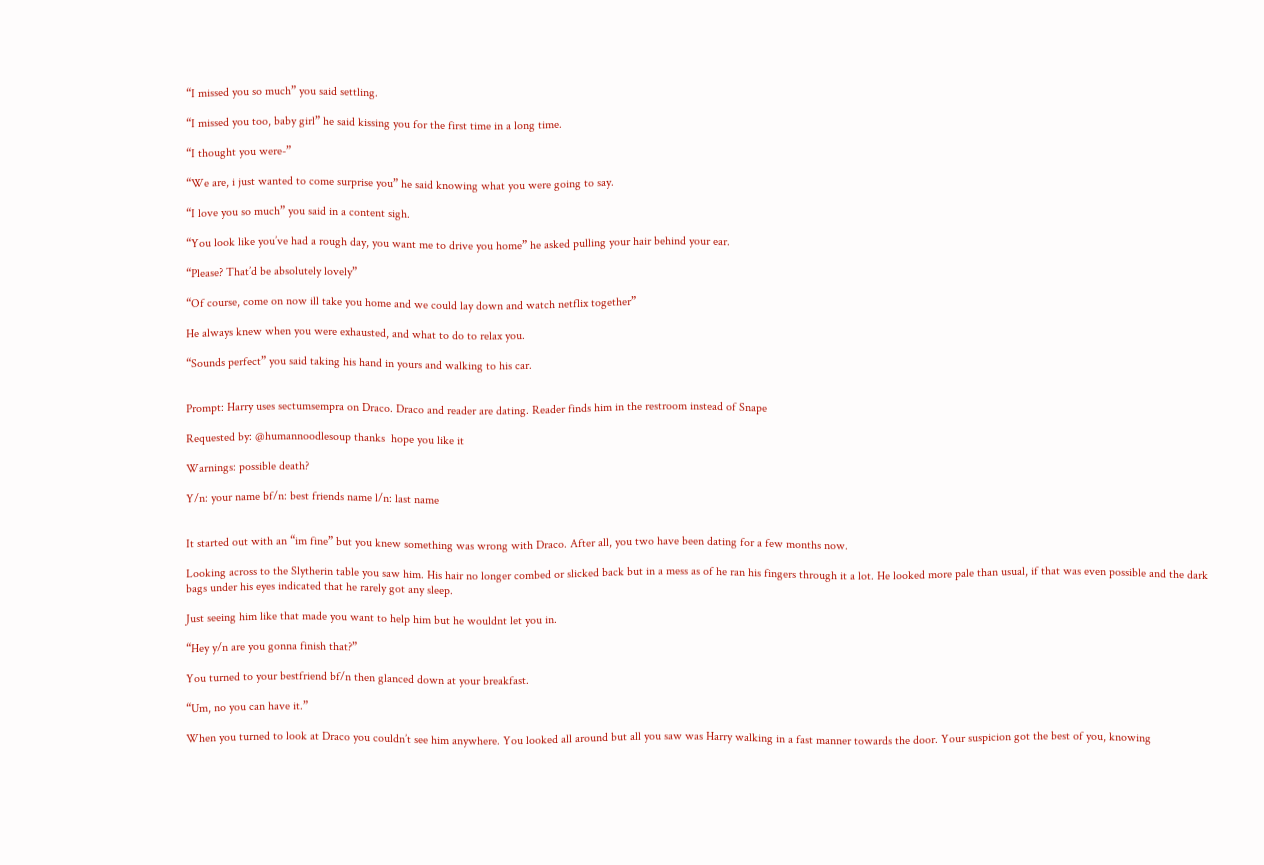“I missed you so much” you said settling.

“I missed you too, baby girl” he said kissing you for the first time in a long time.

“I thought you were-”

“We are, i just wanted to come surprise you” he said knowing what you were going to say.

“I love you so much” you said in a content sigh.

“You look like you’ve had a rough day, you want me to drive you home” he asked pulling your hair behind your ear.

“Please? That’d be absolutely lovely”

“Of course, come on now ill take you home and we could lay down and watch netflix together”

He always knew when you were exhausted, and what to do to relax you.

“Sounds perfect” you said taking his hand in yours and walking to his car.


Prompt: Harry uses sectumsempra on Draco. Draco and reader are dating. Reader finds him in the restroom instead of Snape

Requested by: @humannoodlesoup thanks  hope you like it

Warnings: possible death?

Y/n: your name bf/n: best friends name l/n: last name


It started out with an “im fine” but you knew something was wrong with Draco. After all, you two have been dating for a few months now.

Looking across to the Slytherin table you saw him. His hair no longer combed or slicked back but in a mess as of he ran his fingers through it a lot. He looked more pale than usual, if that was even possible and the dark bags under his eyes indicated that he rarely got any sleep.

Just seeing him like that made you want to help him but he wouldnt let you in.

“Hey y/n are you gonna finish that?”

You turned to your bestfriend bf/n then glanced down at your breakfast.

“Um, no you can have it.”

When you turned to look at Draco you couldn’t see him anywhere. You looked all around but all you saw was Harry walking in a fast manner towards the door. Your suspicion got the best of you, knowing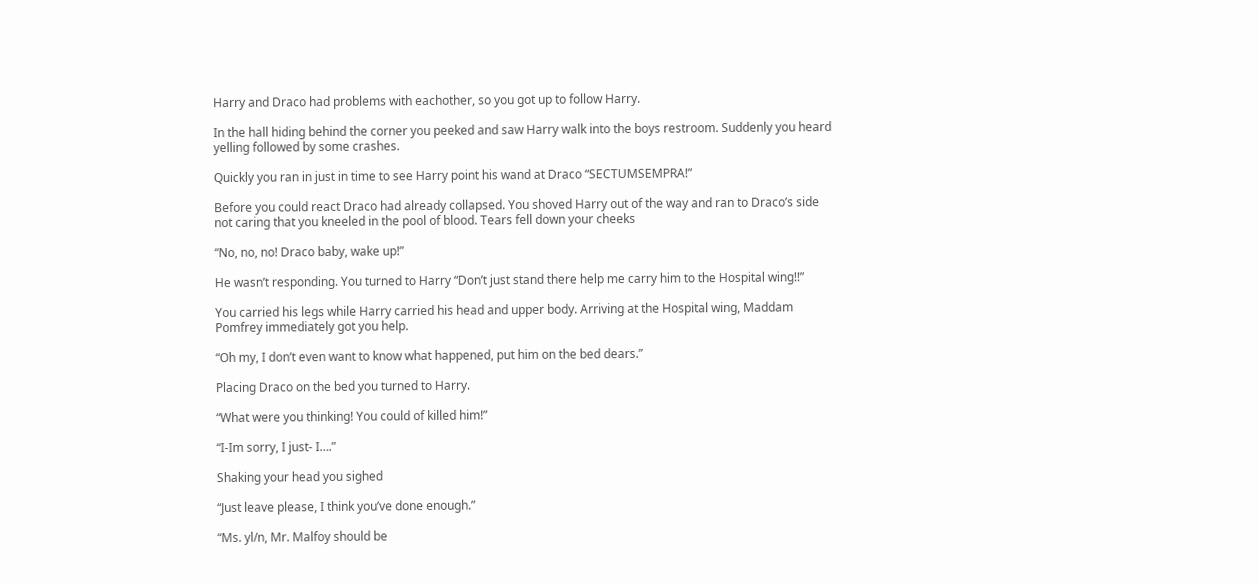Harry and Draco had problems with eachother, so you got up to follow Harry.

In the hall hiding behind the corner you peeked and saw Harry walk into the boys restroom. Suddenly you heard yelling followed by some crashes.

Quickly you ran in just in time to see Harry point his wand at Draco “SECTUMSEMPRA!”

Before you could react Draco had already collapsed. You shoved Harry out of the way and ran to Draco’s side not caring that you kneeled in the pool of blood. Tears fell down your cheeks

“No, no, no! Draco baby, wake up!”

He wasn’t responding. You turned to Harry “Don’t just stand there help me carry him to the Hospital wing!!”

You carried his legs while Harry carried his head and upper body. Arriving at the Hospital wing, Maddam Pomfrey immediately got you help.

“Oh my, I don’t even want to know what happened, put him on the bed dears.”

Placing Draco on the bed you turned to Harry.

“What were you thinking! You could of killed him!”

“I-Im sorry, I just- I….”

Shaking your head you sighed

“Just leave please, I think you’ve done enough.”

“Ms. yl/n, Mr. Malfoy should be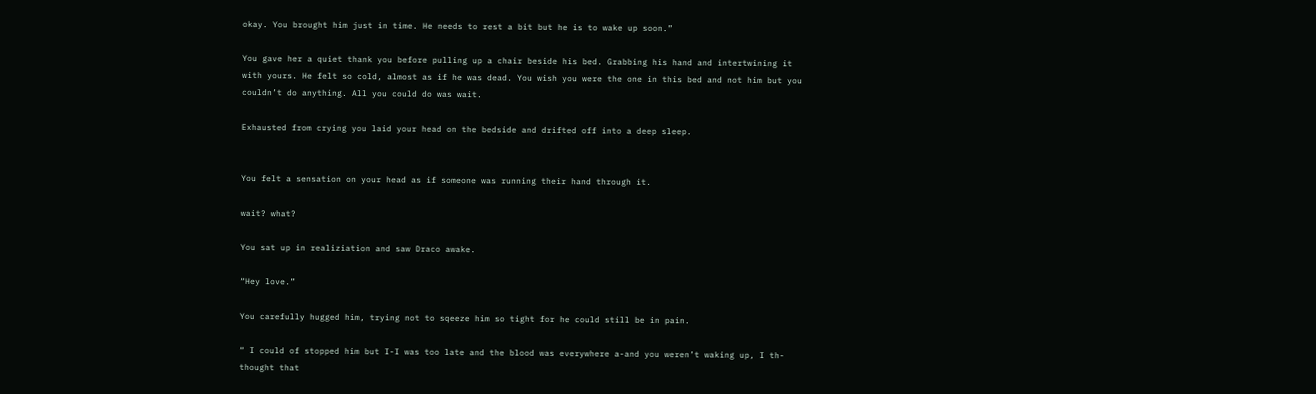okay. You brought him just in time. He needs to rest a bit but he is to wake up soon.”

You gave her a quiet thank you before pulling up a chair beside his bed. Grabbing his hand and intertwining it with yours. He felt so cold, almost as if he was dead. You wish you were the one in this bed and not him but you couldn’t do anything. All you could do was wait.

Exhausted from crying you laid your head on the bedside and drifted off into a deep sleep.


You felt a sensation on your head as if someone was running their hand through it.

wait? what?

You sat up in realiziation and saw Draco awake.

“Hey love.”

You carefully hugged him, trying not to sqeeze him so tight for he could still be in pain.

“ I could of stopped him but I-I was too late and the blood was everywhere a-and you weren’t waking up, I th-thought that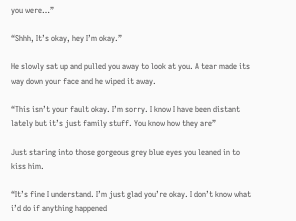you were…”

“Shhh, It’s okay, hey I’m okay.”

He slowly sat up and pulled you away to look at you. A tear made its way down your face and he wiped it away.

“This isn’t your fault okay. I’m sorry. I know I have been distant lately but it’s just family stuff. You know how they are”

Just staring into those gorgeous grey blue eyes you leaned in to kiss him.

“It’s fine I understand. I’m just glad you’re okay. I don’t know what i’d do if anything happened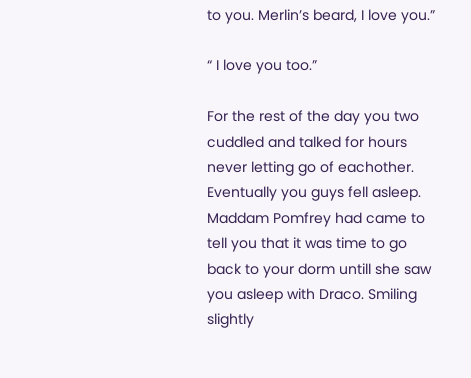to you. Merlin’s beard, I love you.”

“ I love you too.”

For the rest of the day you two cuddled and talked for hours never letting go of eachother. Eventually you guys fell asleep. Maddam Pomfrey had came to tell you that it was time to go back to your dorm untill she saw you asleep with Draco. Smiling slightly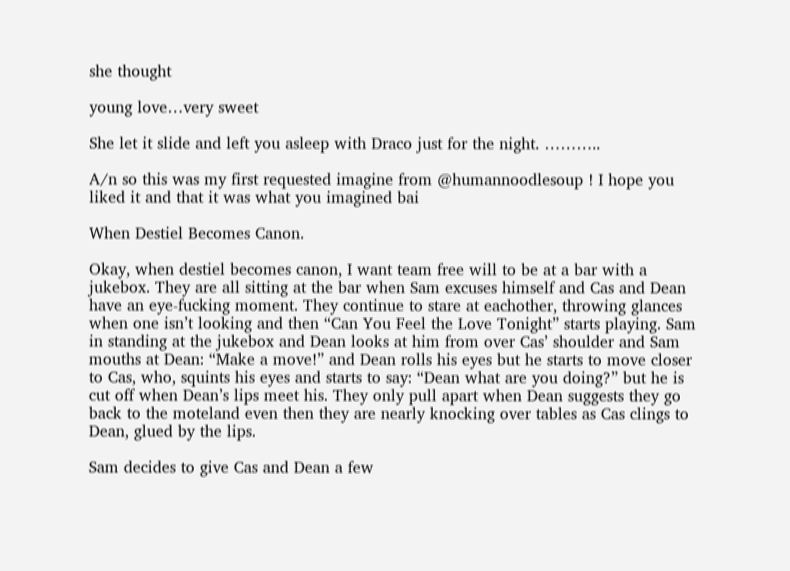she thought

young love…very sweet

She let it slide and left you asleep with Draco just for the night. ………..

A/n so this was my first requested imagine from @humannoodlesoup ! I hope you liked it and that it was what you imagined bai

When Destiel Becomes Canon.

Okay, when destiel becomes canon, I want team free will to be at a bar with a jukebox. They are all sitting at the bar when Sam excuses himself and Cas and Dean have an eye-fucking moment. They continue to stare at eachother, throwing glances when one isn’t looking and then “Can You Feel the Love Tonight” starts playing. Sam in standing at the jukebox and Dean looks at him from over Cas’ shoulder and Sam mouths at Dean: “Make a move!” and Dean rolls his eyes but he starts to move closer to Cas, who, squints his eyes and starts to say: “Dean what are you doing?” but he is cut off when Dean’s lips meet his. They only pull apart when Dean suggests they go back to the moteland even then they are nearly knocking over tables as Cas clings to Dean, glued by the lips.

Sam decides to give Cas and Dean a few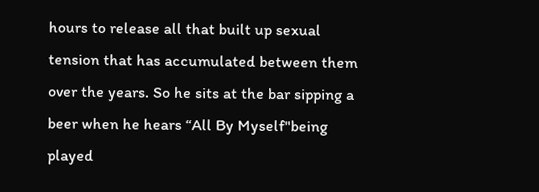hours to release all that built up sexual tension that has accumulated between them over the years. So he sits at the bar sipping a beer when he hears “All By Myself"being played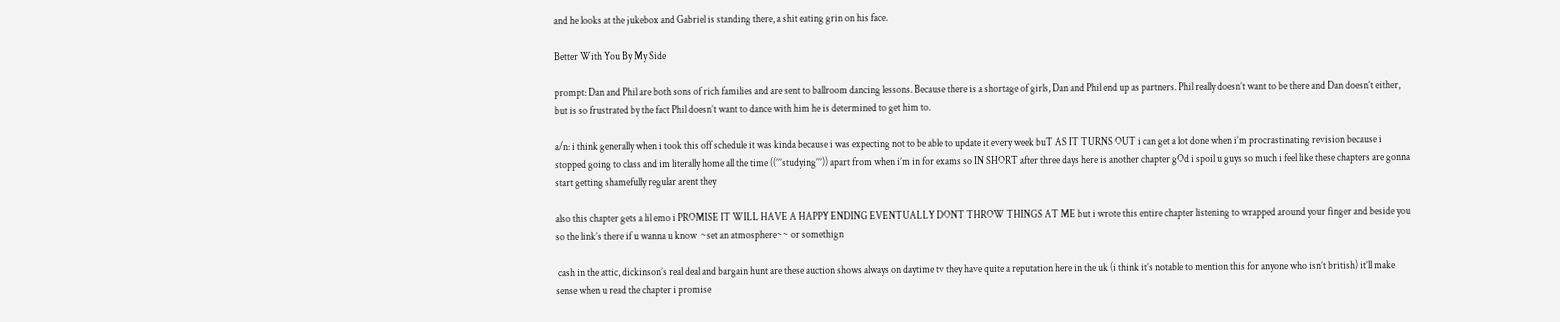and he looks at the jukebox and Gabriel is standing there, a shit eating grin on his face.

Better With You By My Side

prompt: Dan and Phil are both sons of rich families and are sent to ballroom dancing lessons. Because there is a shortage of girls, Dan and Phil end up as partners. Phil really doesn’t want to be there and Dan doesn’t either, but is so frustrated by the fact Phil doesn’t want to dance with him he is determined to get him to.

a/n: i think generally when i took this off schedule it was kinda because i was expecting not to be able to update it every week buT AS IT TURNS OUT i can get a lot done when i’m procrastinating revision because i stopped going to class and im literally home all the time ((’’’studying’’’)) apart from when i’m in for exams so IN SHORT after three days here is another chapter gOd i spoil u guys so much i feel like these chapters are gonna start getting shamefully regular arent they

also this chapter gets a lil emo i PROMISE IT WILL HAVE A HAPPY ENDING EVENTUALLY DONT THROW THINGS AT ME but i wrote this entire chapter listening to wrapped around your finger and beside you so the link’s there if u wanna u know  ~set an atmosphere~~ or somethign

 cash in the attic, dickinson’s real deal and bargain hunt are these auction shows always on daytime tv they have quite a reputation here in the uk (i think it’s notable to mention this for anyone who isn’t british) it’ll make sense when u read the chapter i promise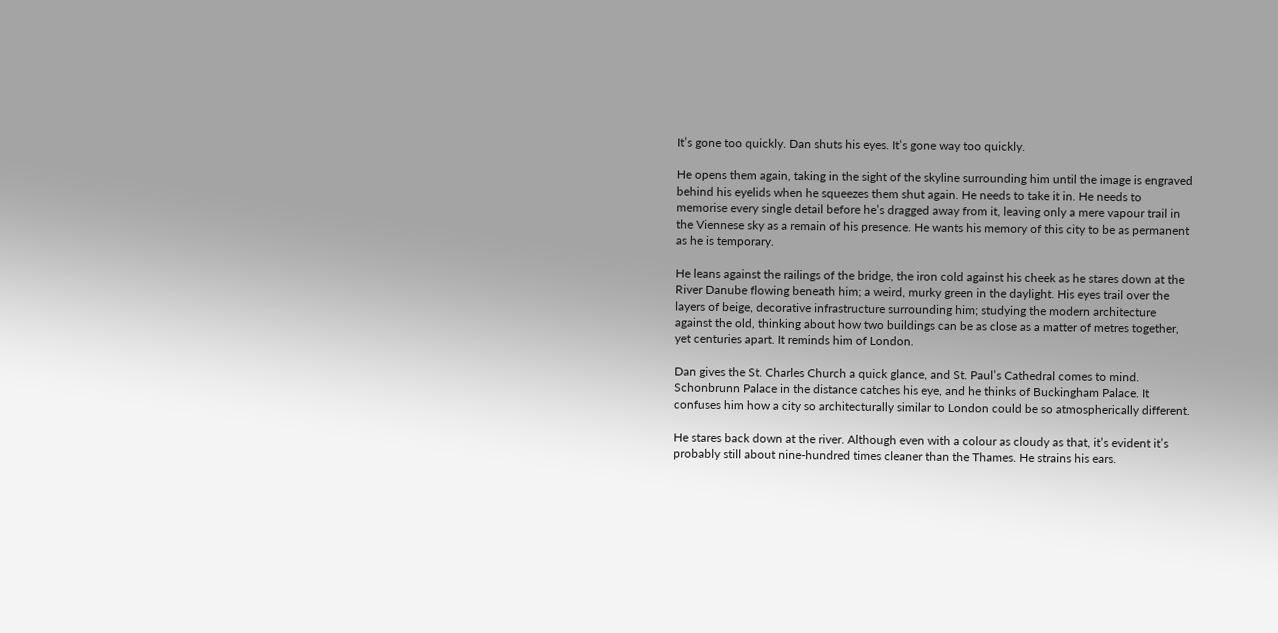It’s gone too quickly. Dan shuts his eyes. It’s gone way too quickly.

He opens them again, taking in the sight of the skyline surrounding him until the image is engraved behind his eyelids when he squeezes them shut again. He needs to take it in. He needs to memorise every single detail before he’s dragged away from it, leaving only a mere vapour trail in the Viennese sky as a remain of his presence. He wants his memory of this city to be as permanent as he is temporary.

He leans against the railings of the bridge, the iron cold against his cheek as he stares down at the River Danube flowing beneath him; a weird, murky green in the daylight. His eyes trail over the layers of beige, decorative infrastructure surrounding him; studying the modern architecture against the old, thinking about how two buildings can be as close as a matter of metres together, yet centuries apart. It reminds him of London.

Dan gives the St. Charles Church a quick glance, and St. Paul’s Cathedral comes to mind. Schonbrunn Palace in the distance catches his eye, and he thinks of Buckingham Palace. It confuses him how a city so architecturally similar to London could be so atmospherically different.

He stares back down at the river. Although even with a colour as cloudy as that, it’s evident it’s probably still about nine-hundred times cleaner than the Thames. He strains his ears.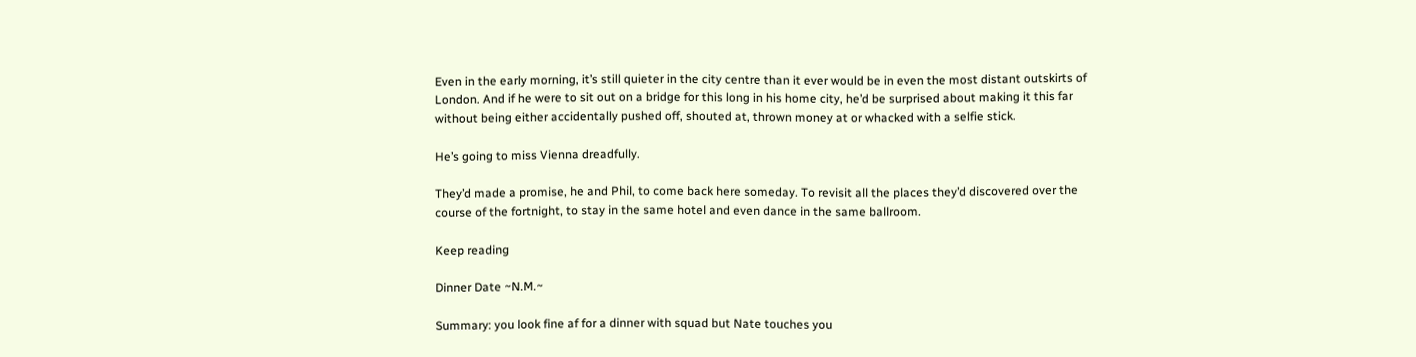Even in the early morning, it’s still quieter in the city centre than it ever would be in even the most distant outskirts of London. And if he were to sit out on a bridge for this long in his home city, he’d be surprised about making it this far without being either accidentally pushed off, shouted at, thrown money at or whacked with a selfie stick.

He’s going to miss Vienna dreadfully.

They’d made a promise, he and Phil, to come back here someday. To revisit all the places they’d discovered over the course of the fortnight, to stay in the same hotel and even dance in the same ballroom.

Keep reading

Dinner Date ~N.M.~

Summary: you look fine af for a dinner with squad but Nate touches you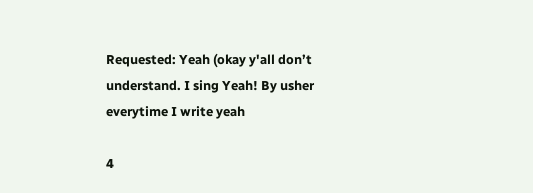Requested: Yeah (okay y'all don’t understand. I sing Yeah! By usher everytime I write yeah

4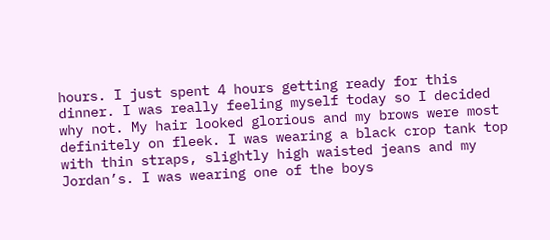hours. I just spent 4 hours getting ready for this dinner. I was really feeling myself today so I decided why not. My hair looked glorious and my brows were most definitely on fleek. I was wearing a black crop tank top with thin straps, slightly high waisted jeans and my Jordan’s. I was wearing one of the boys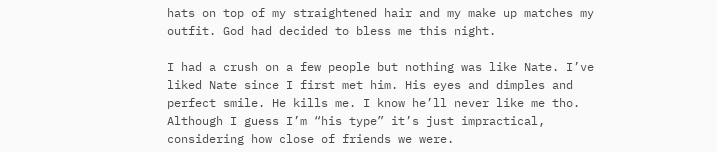hats on top of my straightened hair and my make up matches my outfit. God had decided to bless me this night.

I had a crush on a few people but nothing was like Nate. I’ve liked Nate since I first met him. His eyes and dimples and perfect smile. He kills me. I know he’ll never like me tho. Although I guess I’m “his type” it’s just impractical, considering how close of friends we were.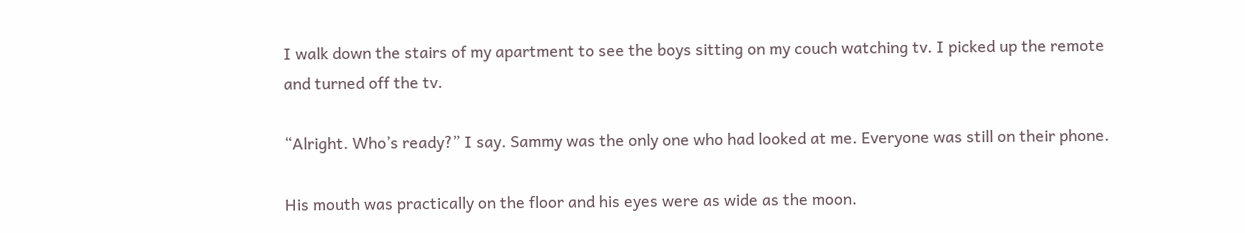I walk down the stairs of my apartment to see the boys sitting on my couch watching tv. I picked up the remote and turned off the tv.

“Alright. Who’s ready?” I say. Sammy was the only one who had looked at me. Everyone was still on their phone.

His mouth was practically on the floor and his eyes were as wide as the moon.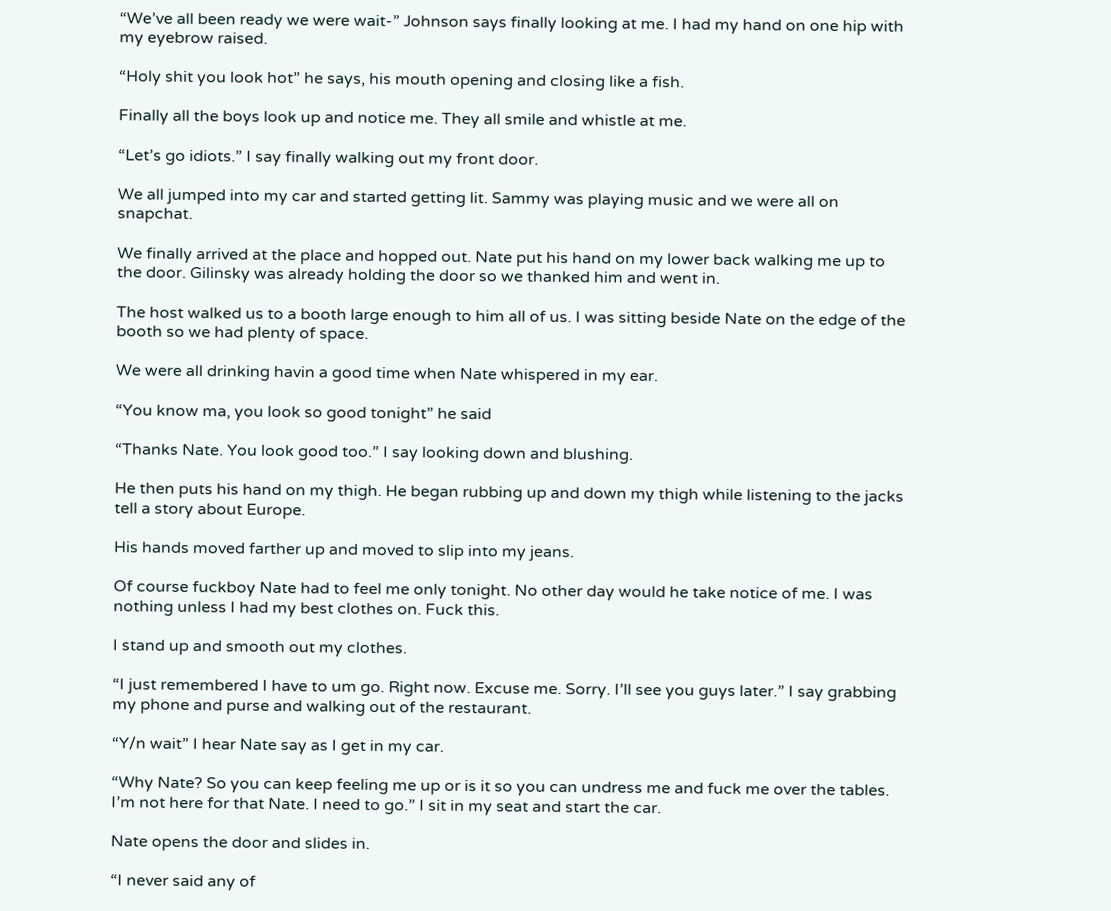“We’ve all been ready we were wait-” Johnson says finally looking at me. I had my hand on one hip with my eyebrow raised.

“Holy shit you look hot” he says, his mouth opening and closing like a fish.

Finally all the boys look up and notice me. They all smile and whistle at me.

“Let’s go idiots.” I say finally walking out my front door.

We all jumped into my car and started getting lit. Sammy was playing music and we were all on snapchat.

We finally arrived at the place and hopped out. Nate put his hand on my lower back walking me up to the door. Gilinsky was already holding the door so we thanked him and went in.

The host walked us to a booth large enough to him all of us. I was sitting beside Nate on the edge of the booth so we had plenty of space.

We were all drinking havin a good time when Nate whispered in my ear.

“You know ma, you look so good tonight” he said

“Thanks Nate. You look good too.” I say looking down and blushing.

He then puts his hand on my thigh. He began rubbing up and down my thigh while listening to the jacks tell a story about Europe.

His hands moved farther up and moved to slip into my jeans.

Of course fuckboy Nate had to feel me only tonight. No other day would he take notice of me. I was nothing unless I had my best clothes on. Fuck this.

I stand up and smooth out my clothes.

“I just remembered I have to um go. Right now. Excuse me. Sorry. I’ll see you guys later.” I say grabbing my phone and purse and walking out of the restaurant.

“Y/n wait” I hear Nate say as I get in my car.

“Why Nate? So you can keep feeling me up or is it so you can undress me and fuck me over the tables. I’m not here for that Nate. I need to go.” I sit in my seat and start the car.

Nate opens the door and slides in.

“I never said any of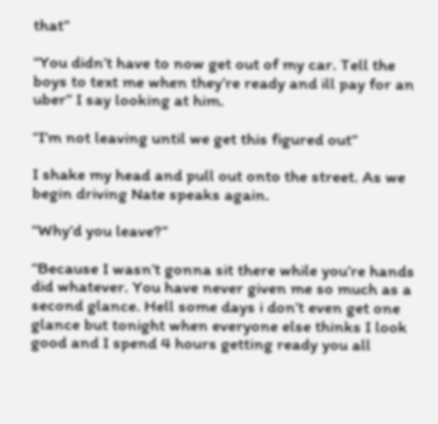that”

“You didn’t have to now get out of my car. Tell the boys to text me when they’re ready and ill pay for an uber” I say looking at him.

“I’m not leaving until we get this figured out”

I shake my head and pull out onto the street. As we begin driving Nate speaks again.

“Why’d you leave?”

“Because I wasn’t gonna sit there while you’re hands did whatever. You have never given me so much as a second glance. Hell some days i don’t even get one glance but tonight when everyone else thinks I look good and I spend 4 hours getting ready you all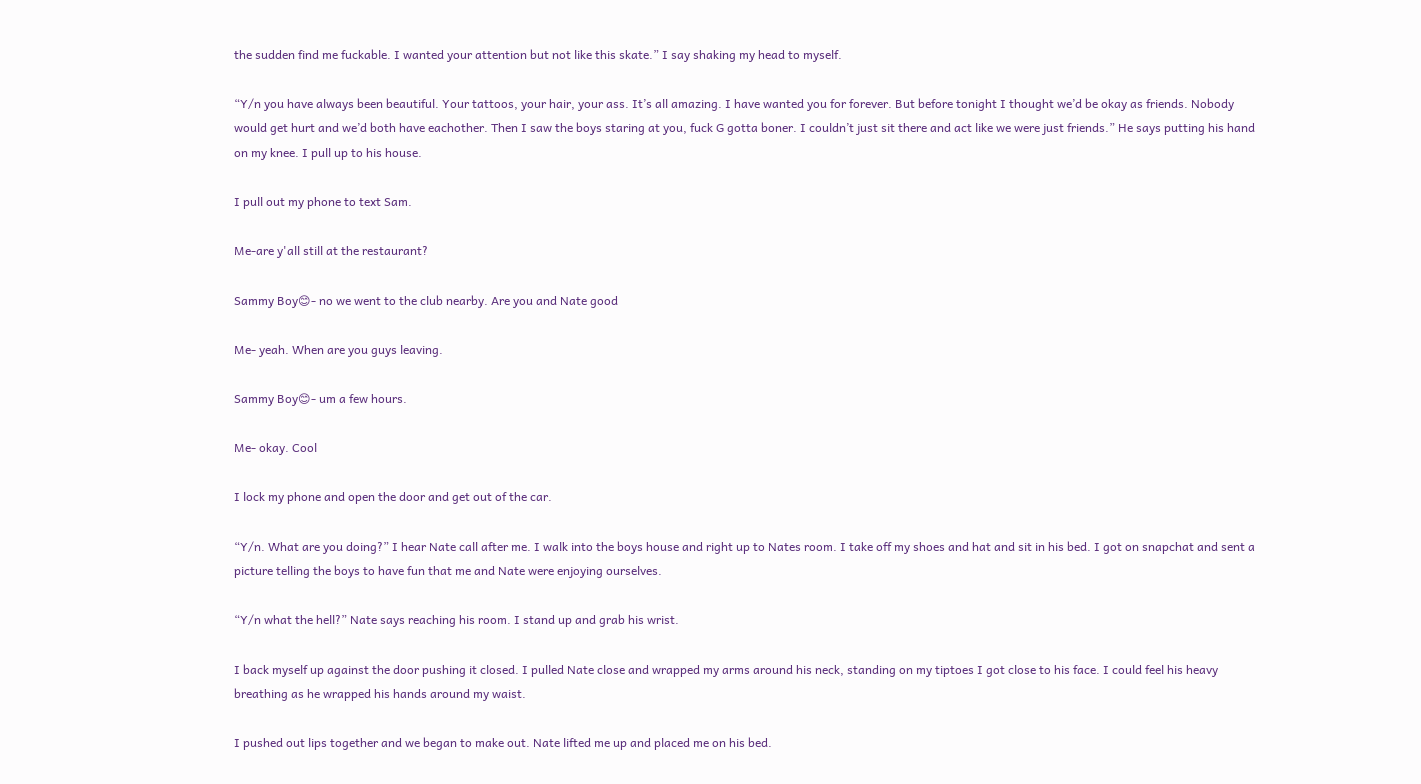the sudden find me fuckable. I wanted your attention but not like this skate.” I say shaking my head to myself.

“Y/n you have always been beautiful. Your tattoos, your hair, your ass. It’s all amazing. I have wanted you for forever. But before tonight I thought we’d be okay as friends. Nobody would get hurt and we’d both have eachother. Then I saw the boys staring at you, fuck G gotta boner. I couldn’t just sit there and act like we were just friends.” He says putting his hand on my knee. I pull up to his house.

I pull out my phone to text Sam.

Me-are y'all still at the restaurant?

Sammy Boy😊- no we went to the club nearby. Are you and Nate good

Me- yeah. When are you guys leaving.

Sammy Boy😊- um a few hours.

Me- okay. Cool

I lock my phone and open the door and get out of the car.

“Y/n. What are you doing?” I hear Nate call after me. I walk into the boys house and right up to Nates room. I take off my shoes and hat and sit in his bed. I got on snapchat and sent a picture telling the boys to have fun that me and Nate were enjoying ourselves.

“Y/n what the hell?” Nate says reaching his room. I stand up and grab his wrist.

I back myself up against the door pushing it closed. I pulled Nate close and wrapped my arms around his neck, standing on my tiptoes I got close to his face. I could feel his heavy breathing as he wrapped his hands around my waist.

I pushed out lips together and we began to make out. Nate lifted me up and placed me on his bed.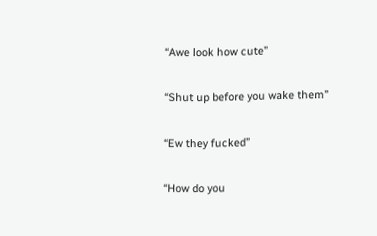“Awe look how cute”

“Shut up before you wake them”

“Ew they fucked”

“How do you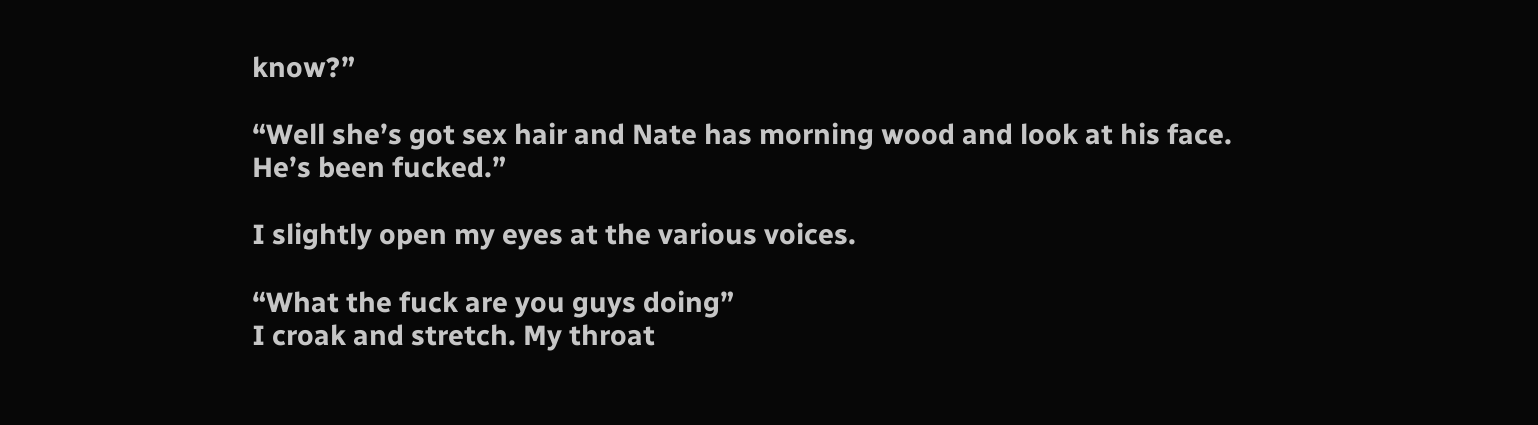know?”

“Well she’s got sex hair and Nate has morning wood and look at his face. He’s been fucked.”

I slightly open my eyes at the various voices.

“What the fuck are you guys doing”
I croak and stretch. My throat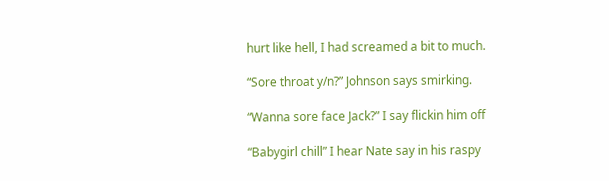hurt like hell, I had screamed a bit to much.

“Sore throat y/n?” Johnson says smirking.

“Wanna sore face Jack?” I say flickin him off

“Babygirl chill” I hear Nate say in his raspy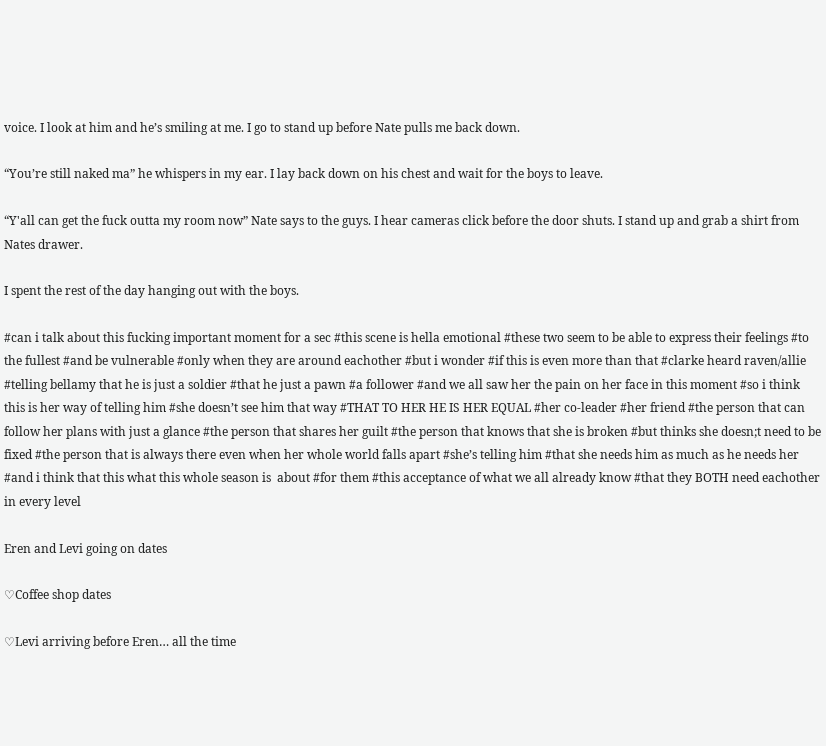voice. I look at him and he’s smiling at me. I go to stand up before Nate pulls me back down.

“You’re still naked ma” he whispers in my ear. I lay back down on his chest and wait for the boys to leave.

“Y'all can get the fuck outta my room now” Nate says to the guys. I hear cameras click before the door shuts. I stand up and grab a shirt from Nates drawer.

I spent the rest of the day hanging out with the boys.

#can i talk about this fucking important moment for a sec #this scene is hella emotional #these two seem to be able to express their feelings #to the fullest #and be vulnerable #only when they are around eachother #but i wonder #if this is even more than that #clarke heard raven/allie #telling bellamy that he is just a soldier #that he just a pawn #a follower #and we all saw her the pain on her face in this moment #so i think this is her way of telling him #she doesn’t see him that way #THAT TO HER HE IS HER EQUAL #her co-leader #her friend #the person that can follow her plans with just a glance #the person that shares her guilt #the person that knows that she is broken #but thinks she doesn;t need to be fixed #the person that is always there even when her whole world falls apart #she’s telling him #that she needs him as much as he needs her #and i think that this what this whole season is  about #for them #this acceptance of what we all already know #that they BOTH need eachother in every level

Eren and Levi going on dates

♡Coffee shop dates

♡Levi arriving before Eren… all the time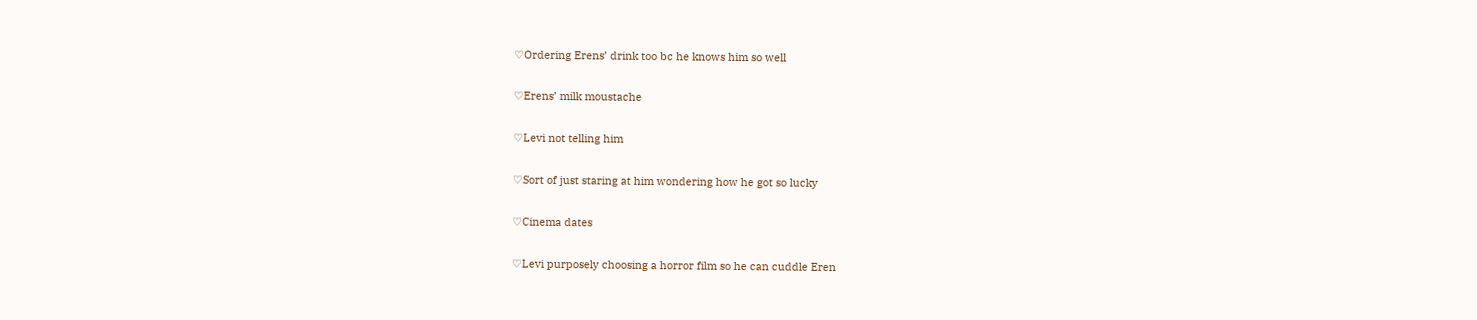♡Ordering Erens’ drink too bc he knows him so well

♡Erens’ milk moustache

♡Levi not telling him

♡Sort of just staring at him wondering how he got so lucky

♡Cinema dates

♡Levi purposely choosing a horror film so he can cuddle Eren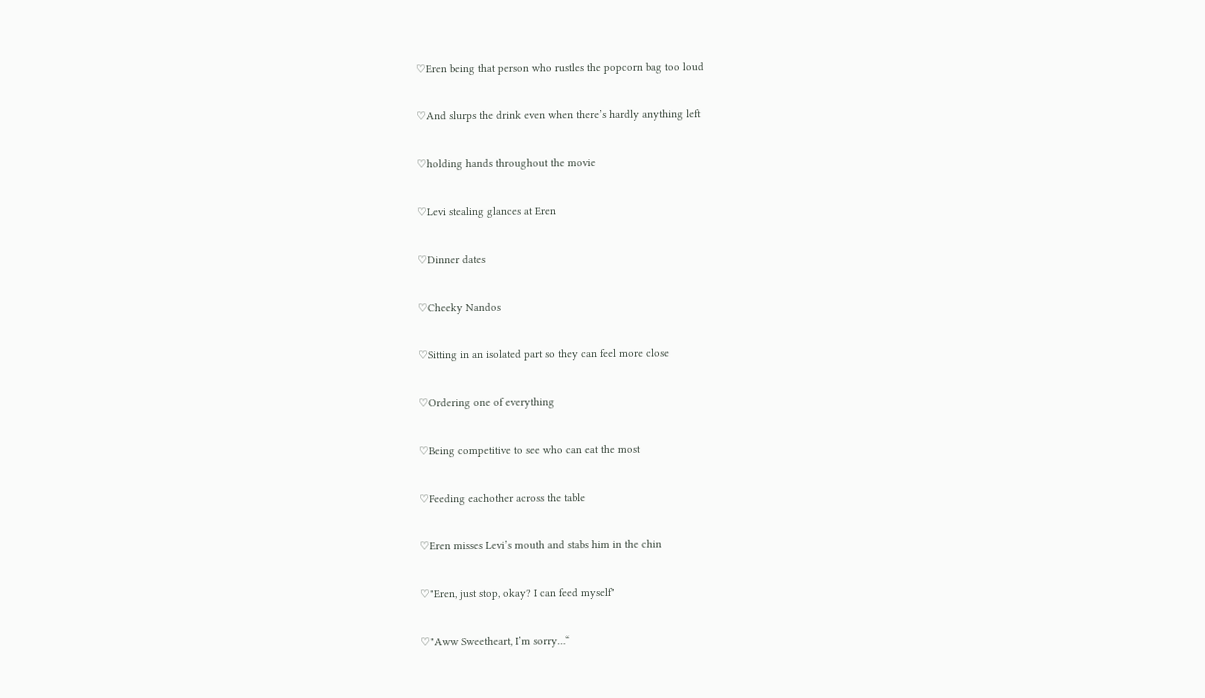♡Eren being that person who rustles the popcorn bag too loud

♡And slurps the drink even when there’s hardly anything left

♡holding hands throughout the movie

♡Levi stealing glances at Eren

♡Dinner dates

♡Cheeky Nandos

♡Sitting in an isolated part so they can feel more close

♡Ordering one of everything

♡Being competitive to see who can eat the most

♡Feeding eachother across the table

♡Eren misses Levi’s mouth and stabs him in the chin

♡"Eren, just stop, okay? I can feed myself"

♡"Aww Sweetheart, I’m sorry…“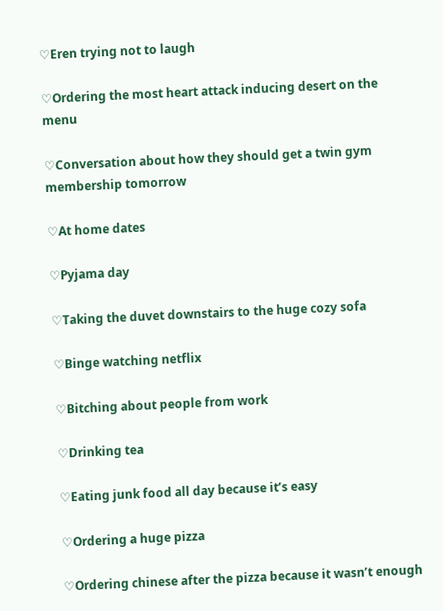♡Eren trying not to laugh

♡Ordering the most heart attack inducing desert on the menu

♡Conversation about how they should get a twin gym membership tomorrow

♡At home dates

♡Pyjama day

♡Taking the duvet downstairs to the huge cozy sofa

♡Binge watching netflix

♡Bitching about people from work

♡Drinking tea

♡Eating junk food all day because it’s easy

♡Ordering a huge pizza

♡Ordering chinese after the pizza because it wasn’t enough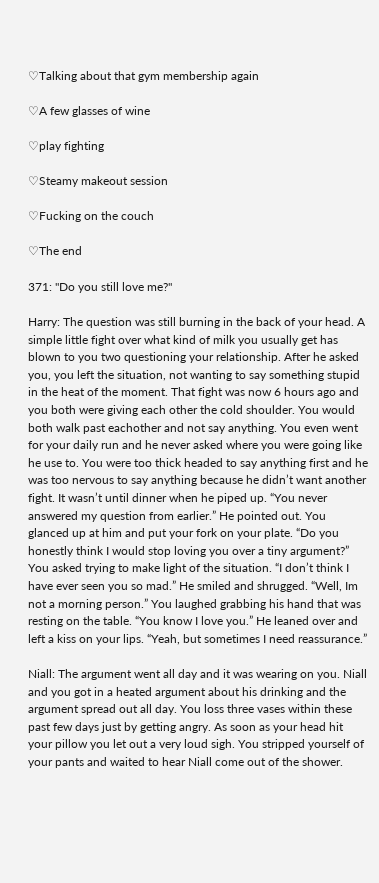♡Talking about that gym membership again

♡A few glasses of wine

♡play fighting

♡Steamy makeout session

♡Fucking on the couch

♡The end

371: "Do you still love me?"

Harry: The question was still burning in the back of your head. A simple little fight over what kind of milk you usually get has blown to you two questioning your relationship. After he asked you, you left the situation, not wanting to say something stupid in the heat of the moment. That fight was now 6 hours ago and you both were giving each other the cold shoulder. You would both walk past eachother and not say anything. You even went for your daily run and he never asked where you were going like he use to. You were too thick headed to say anything first and he was too nervous to say anything because he didn’t want another fight. It wasn’t until dinner when he piped up. “You never answered my question from earlier.” He pointed out. You glanced up at him and put your fork on your plate. “Do you honestly think I would stop loving you over a tiny argument?” You asked trying to make light of the situation. “I don’t think I have ever seen you so mad.” He smiled and shrugged. “Well, Im not a morning person.” You laughed grabbing his hand that was resting on the table. “You know I love you.” He leaned over and left a kiss on your lips. “Yeah, but sometimes I need reassurance.”

Niall: The argument went all day and it was wearing on you. Niall and you got in a heated argument about his drinking and the argument spread out all day. You loss three vases within these past few days just by getting angry. As soon as your head hit your pillow you let out a very loud sigh. You stripped yourself of your pants and waited to hear Niall come out of the shower.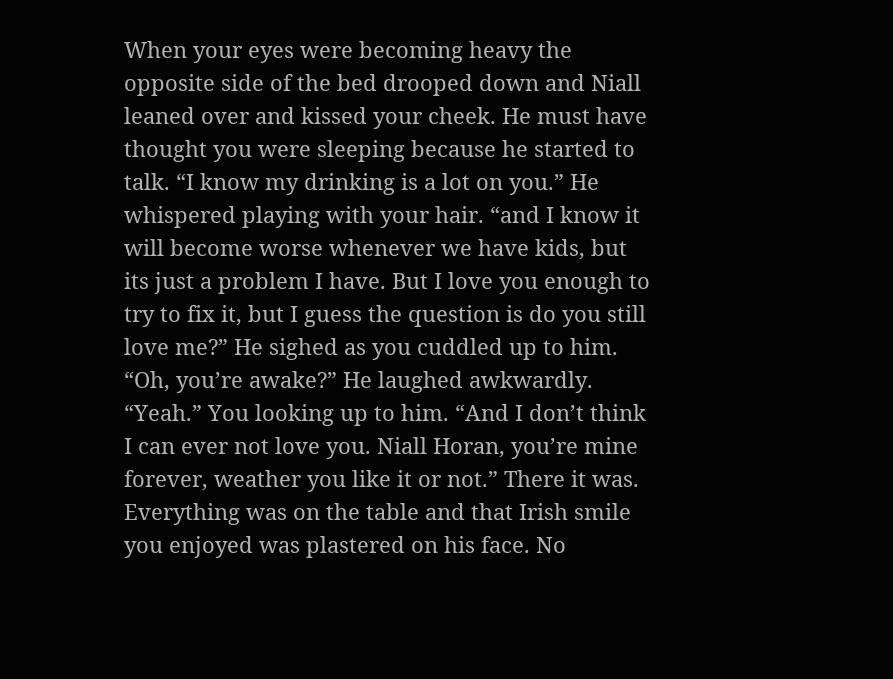When your eyes were becoming heavy the opposite side of the bed drooped down and Niall leaned over and kissed your cheek. He must have thought you were sleeping because he started to talk. “I know my drinking is a lot on you.” He whispered playing with your hair. “and I know it will become worse whenever we have kids, but its just a problem I have. But I love you enough to try to fix it, but I guess the question is do you still love me?” He sighed as you cuddled up to him. “Oh, you’re awake?” He laughed awkwardly. “Yeah.” You looking up to him. “And I don’t think I can ever not love you. Niall Horan, you’re mine forever, weather you like it or not.” There it was. Everything was on the table and that Irish smile you enjoyed was plastered on his face. No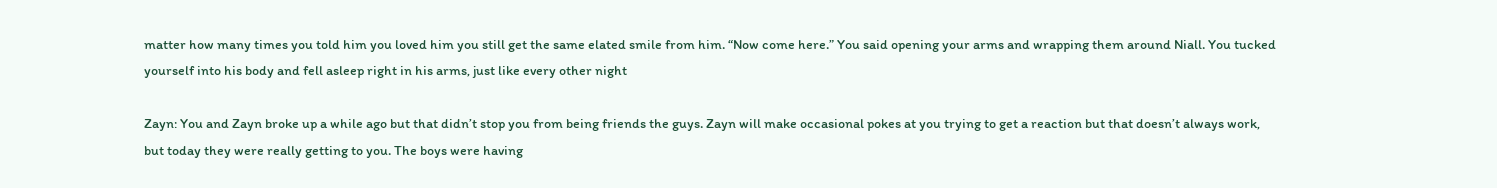matter how many times you told him you loved him you still get the same elated smile from him. “Now come here.” You said opening your arms and wrapping them around Niall. You tucked yourself into his body and fell asleep right in his arms, just like every other night

Zayn: You and Zayn broke up a while ago but that didn’t stop you from being friends the guys. Zayn will make occasional pokes at you trying to get a reaction but that doesn’t always work, but today they were really getting to you. The boys were having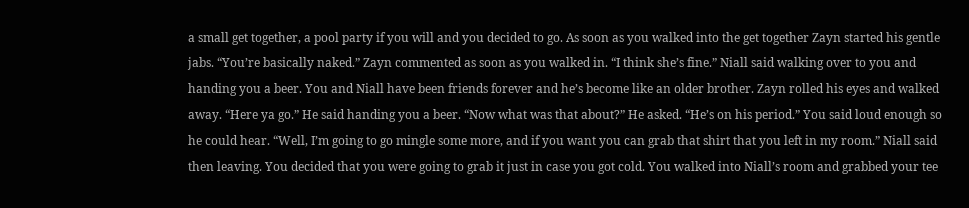a small get together, a pool party if you will and you decided to go. As soon as you walked into the get together Zayn started his gentle jabs. “You’re basically naked.” Zayn commented as soon as you walked in. “I think she’s fine.” Niall said walking over to you and handing you a beer. You and Niall have been friends forever and he’s become like an older brother. Zayn rolled his eyes and walked away. “Here ya go.” He said handing you a beer. “Now what was that about?” He asked. “He’s on his period.” You said loud enough so he could hear. “Well, I’m going to go mingle some more, and if you want you can grab that shirt that you left in my room.” Niall said then leaving. You decided that you were going to grab it just in case you got cold. You walked into Niall’s room and grabbed your tee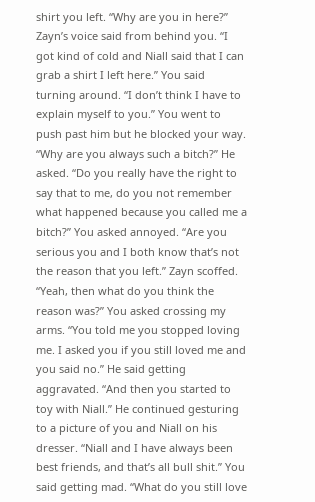shirt you left. “Why are you in here?” Zayn’s voice said from behind you. “I got kind of cold and Niall said that I can grab a shirt I left here.” You said turning around. “I don’t think I have to explain myself to you.” You went to push past him but he blocked your way. “Why are you always such a bitch?” He asked. “Do you really have the right to say that to me, do you not remember what happened because you called me a bitch?” You asked annoyed. “Are you serious you and I both know that’s not the reason that you left.” Zayn scoffed. “Yeah, then what do you think the reason was?” You asked crossing my arms. “You told me you stopped loving me. I asked you if you still loved me and you said no.” He said getting aggravated. “And then you started to toy with Niall.” He continued gesturing to a picture of you and Niall on his dresser. “Niall and I have always been best friends, and that’s all bull shit.” You said getting mad. “What do you still love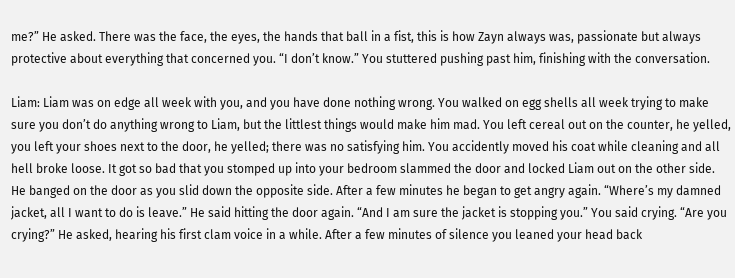me?” He asked. There was the face, the eyes, the hands that ball in a fist, this is how Zayn always was, passionate but always protective about everything that concerned you. “I don’t know.” You stuttered pushing past him, finishing with the conversation.

Liam: Liam was on edge all week with you, and you have done nothing wrong. You walked on egg shells all week trying to make sure you don’t do anything wrong to Liam, but the littlest things would make him mad. You left cereal out on the counter, he yelled, you left your shoes next to the door, he yelled; there was no satisfying him. You accidently moved his coat while cleaning and all hell broke loose. It got so bad that you stomped up into your bedroom slammed the door and locked Liam out on the other side. He banged on the door as you slid down the opposite side. After a few minutes he began to get angry again. “Where’s my damned jacket, all I want to do is leave.” He said hitting the door again. “And I am sure the jacket is stopping you.” You said crying. “Are you crying?” He asked, hearing his first clam voice in a while. After a few minutes of silence you leaned your head back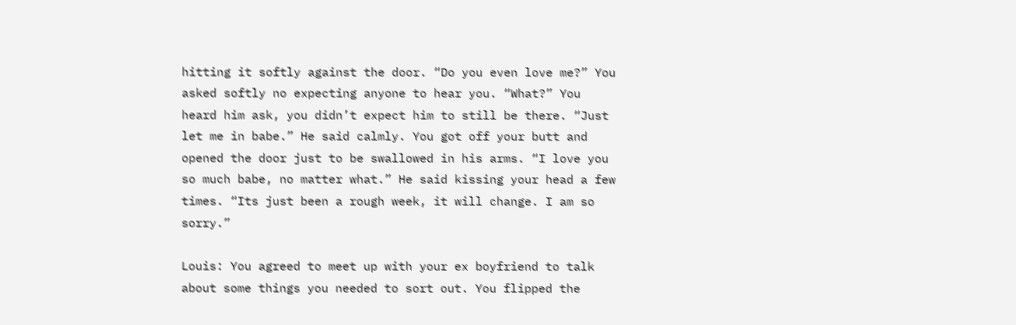hitting it softly against the door. “Do you even love me?” You asked softly no expecting anyone to hear you. “What?” You heard him ask, you didn’t expect him to still be there. “Just let me in babe.” He said calmly. You got off your butt and opened the door just to be swallowed in his arms. “I love you so much babe, no matter what.” He said kissing your head a few times. “Its just been a rough week, it will change. I am so sorry.”

Louis: You agreed to meet up with your ex boyfriend to talk about some things you needed to sort out. You flipped the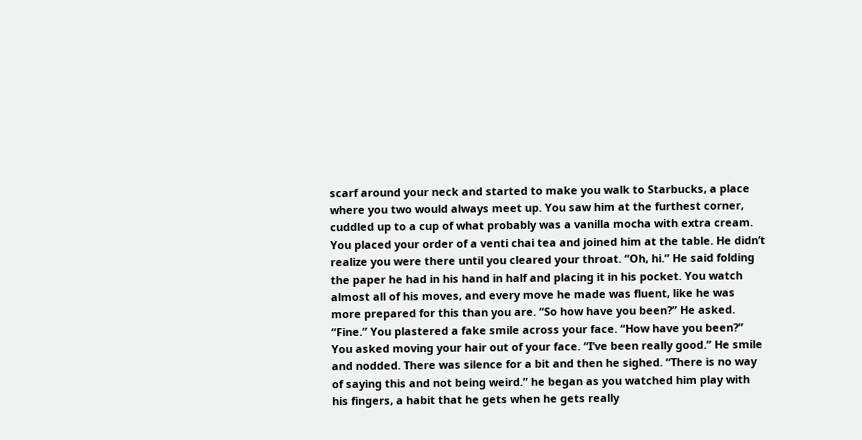scarf around your neck and started to make you walk to Starbucks, a place where you two would always meet up. You saw him at the furthest corner, cuddled up to a cup of what probably was a vanilla mocha with extra cream. You placed your order of a venti chai tea and joined him at the table. He didn’t realize you were there until you cleared your throat. “Oh, hi.” He said folding the paper he had in his hand in half and placing it in his pocket. You watch almost all of his moves, and every move he made was fluent, like he was more prepared for this than you are. “So how have you been?” He asked. “Fine.” You plastered a fake smile across your face. “How have you been?” You asked moving your hair out of your face. “I’ve been really good.” He smile and nodded. There was silence for a bit and then he sighed. “There is no way of saying this and not being weird.” he began as you watched him play with his fingers, a habit that he gets when he gets really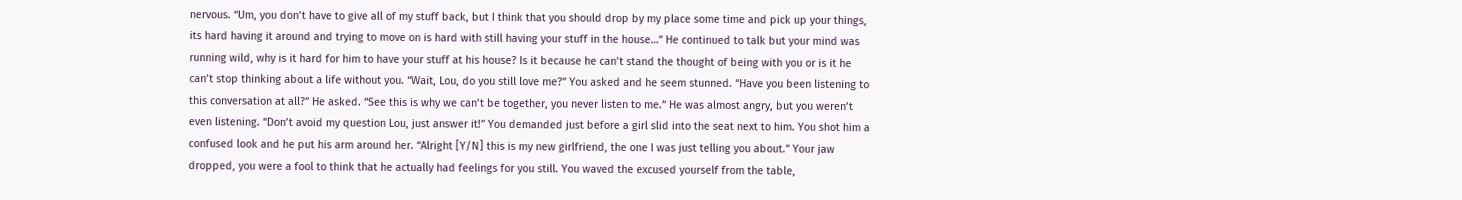nervous. “Um, you don’t have to give all of my stuff back, but I think that you should drop by my place some time and pick up your things, its hard having it around and trying to move on is hard with still having your stuff in the house…” He continued to talk but your mind was running wild, why is it hard for him to have your stuff at his house? Is it because he can’t stand the thought of being with you or is it he can’t stop thinking about a life without you. “Wait, Lou, do you still love me?” You asked and he seem stunned. “Have you been listening to this conversation at all?” He asked. “See this is why we can’t be together, you never listen to me.” He was almost angry, but you weren’t even listening. “Don’t avoid my question Lou, just answer it!” You demanded just before a girl slid into the seat next to him. You shot him a confused look and he put his arm around her. “Alright [Y/N] this is my new girlfriend, the one I was just telling you about.” Your jaw dropped, you were a fool to think that he actually had feelings for you still. You waved the excused yourself from the table,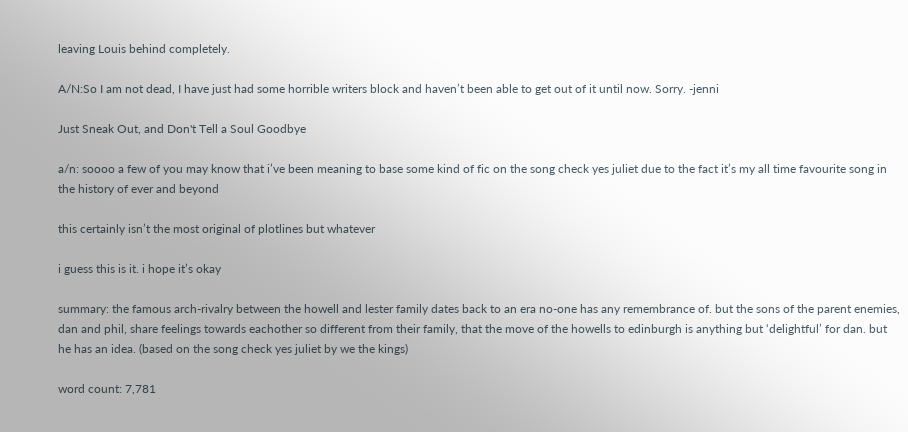leaving Louis behind completely.

A/N:So I am not dead, I have just had some horrible writers block and haven’t been able to get out of it until now. Sorry. -jenni

Just Sneak Out, and Don't Tell a Soul Goodbye

a/n: soooo a few of you may know that i’ve been meaning to base some kind of fic on the song check yes juliet due to the fact it’s my all time favourite song in the history of ever and beyond

this certainly isn’t the most original of plotlines but whatever

i guess this is it. i hope it’s okay

summary: the famous arch-rivalry between the howell and lester family dates back to an era no-one has any remembrance of. but the sons of the parent enemies, dan and phil, share feelings towards eachother so different from their family, that the move of the howells to edinburgh is anything but ‘delightful’ for dan. but he has an idea. (based on the song check yes juliet by we the kings)

word count: 7,781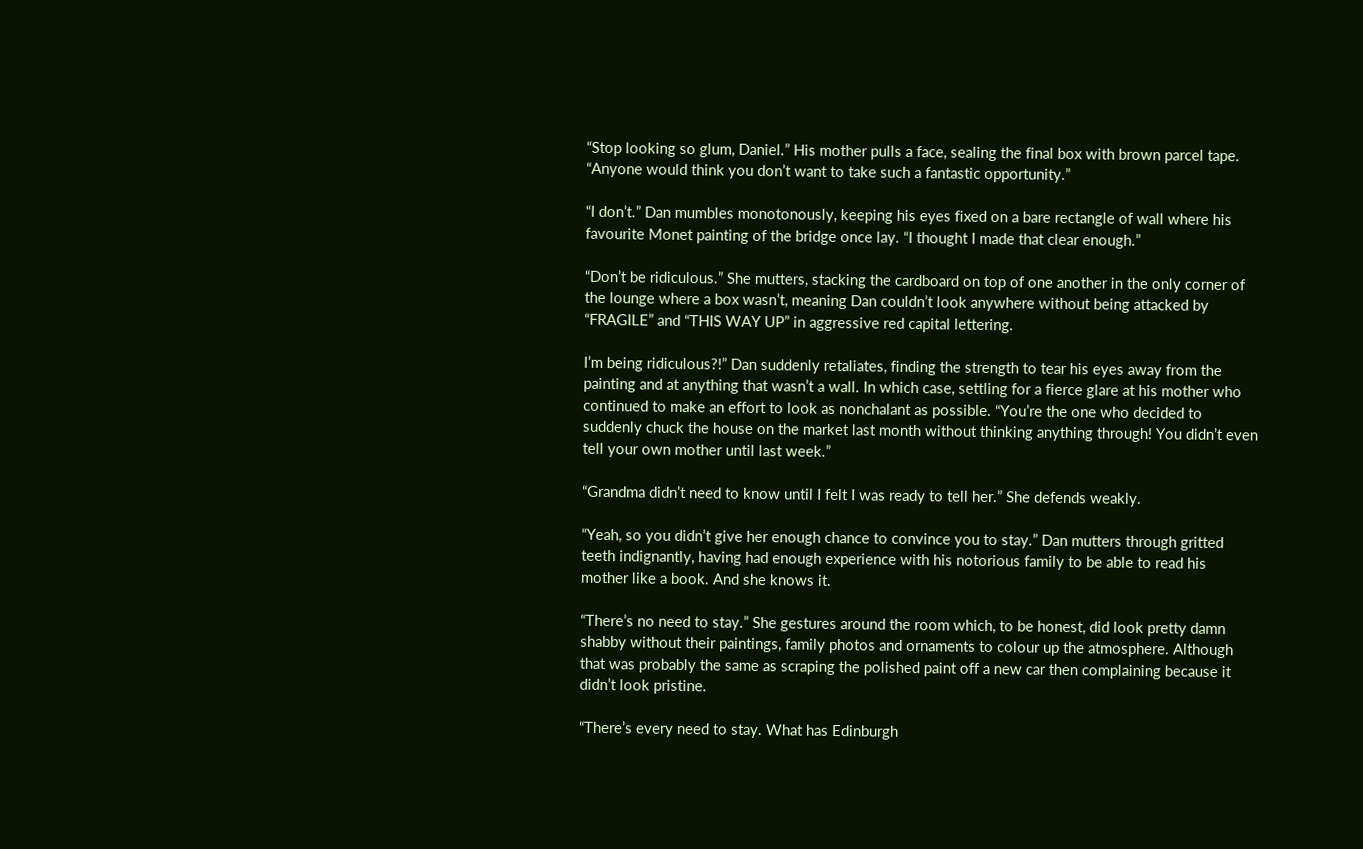“Stop looking so glum, Daniel.” His mother pulls a face, sealing the final box with brown parcel tape. “Anyone would think you don’t want to take such a fantastic opportunity.”

“I don’t.” Dan mumbles monotonously, keeping his eyes fixed on a bare rectangle of wall where his favourite Monet painting of the bridge once lay. “I thought I made that clear enough.”

“Don’t be ridiculous.” She mutters, stacking the cardboard on top of one another in the only corner of the lounge where a box wasn’t, meaning Dan couldn’t look anywhere without being attacked by “FRAGILE” and “THIS WAY UP” in aggressive red capital lettering.

I’m being ridiculous?!” Dan suddenly retaliates, finding the strength to tear his eyes away from the painting and at anything that wasn’t a wall. In which case, settling for a fierce glare at his mother who continued to make an effort to look as nonchalant as possible. “You’re the one who decided to suddenly chuck the house on the market last month without thinking anything through! You didn’t even tell your own mother until last week.”

“Grandma didn’t need to know until I felt I was ready to tell her.” She defends weakly.

“Yeah, so you didn’t give her enough chance to convince you to stay.” Dan mutters through gritted teeth indignantly, having had enough experience with his notorious family to be able to read his mother like a book. And she knows it.

“There’s no need to stay.” She gestures around the room which, to be honest, did look pretty damn shabby without their paintings, family photos and ornaments to colour up the atmosphere. Although that was probably the same as scraping the polished paint off a new car then complaining because it didn’t look pristine.

“There’s every need to stay. What has Edinburgh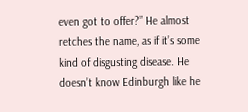even got to offer?” He almost retches the name, as if it’s some kind of disgusting disease. He doesn’t know Edinburgh like he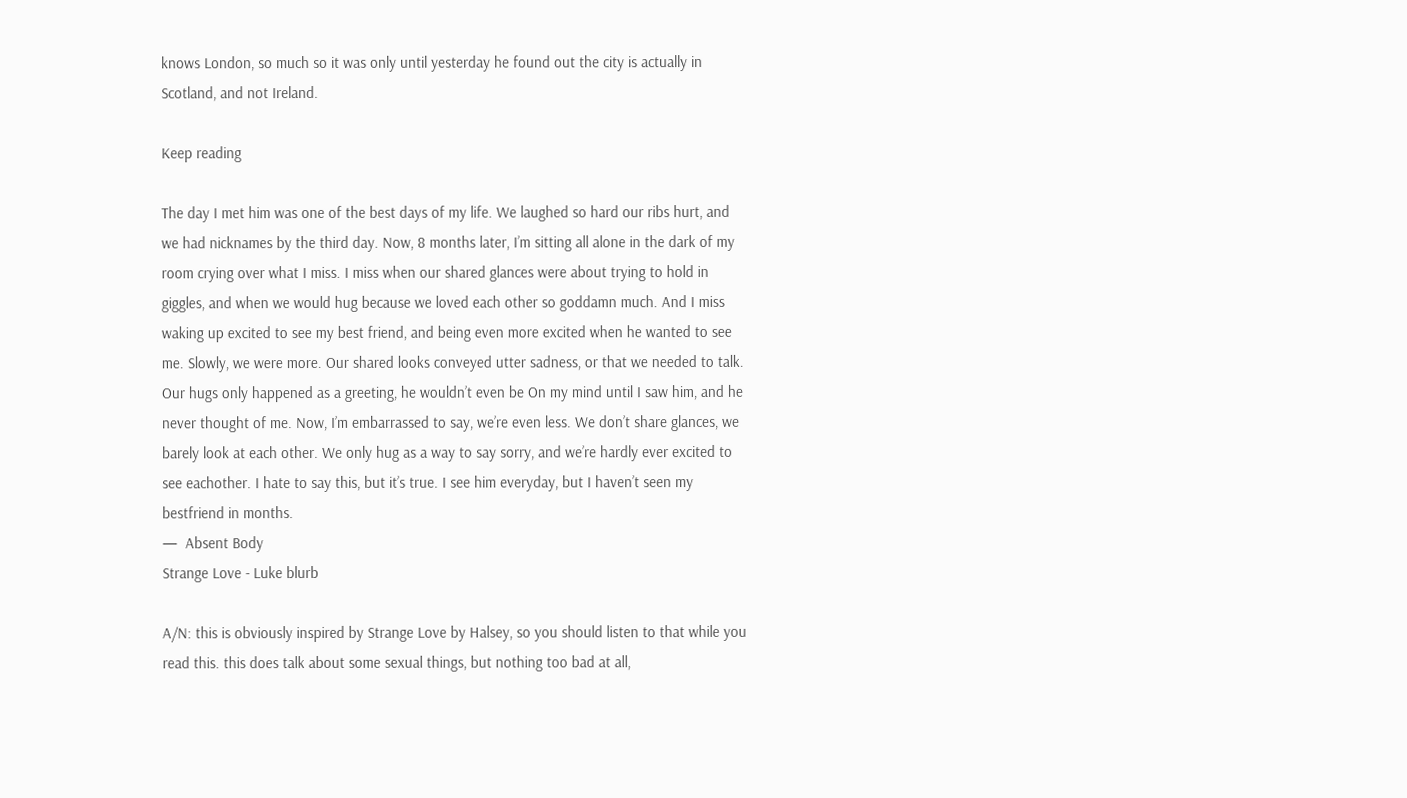knows London, so much so it was only until yesterday he found out the city is actually in Scotland, and not Ireland.

Keep reading

The day I met him was one of the best days of my life. We laughed so hard our ribs hurt, and we had nicknames by the third day. Now, 8 months later, I’m sitting all alone in the dark of my room crying over what I miss. I miss when our shared glances were about trying to hold in giggles, and when we would hug because we loved each other so goddamn much. And I miss waking up excited to see my best friend, and being even more excited when he wanted to see me. Slowly, we were more. Our shared looks conveyed utter sadness, or that we needed to talk. Our hugs only happened as a greeting, he wouldn’t even be On my mind until I saw him, and he never thought of me. Now, I’m embarrassed to say, we’re even less. We don’t share glances, we barely look at each other. We only hug as a way to say sorry, and we’re hardly ever excited to see eachother. I hate to say this, but it’s true. I see him everyday, but I haven’t seen my bestfriend in months.
—  Absent Body
Strange Love - Luke blurb

A/N: this is obviously inspired by Strange Love by Halsey, so you should listen to that while you read this. this does talk about some sexual things, but nothing too bad at all,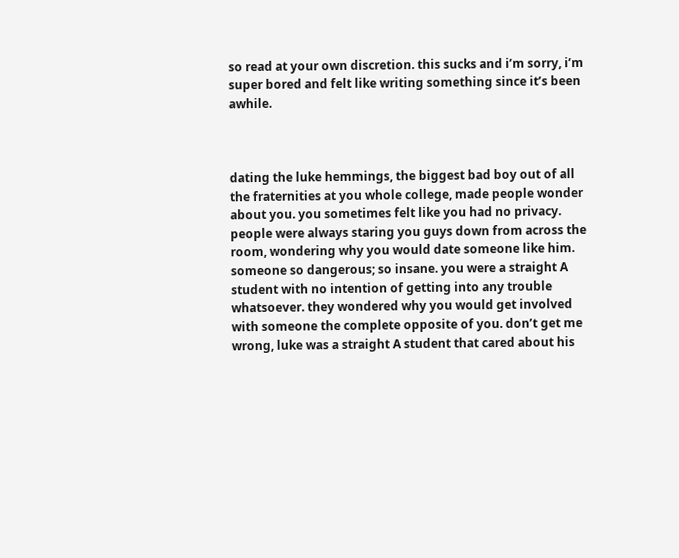so read at your own discretion. this sucks and i’m sorry, i’m super bored and felt like writing something since it’s been awhile.



dating the luke hemmings, the biggest bad boy out of all the fraternities at you whole college, made people wonder about you. you sometimes felt like you had no privacy. people were always staring you guys down from across the room, wondering why you would date someone like him. someone so dangerous; so insane. you were a straight A student with no intention of getting into any trouble whatsoever. they wondered why you would get involved with someone the complete opposite of you. don’t get me wrong, luke was a straight A student that cared about his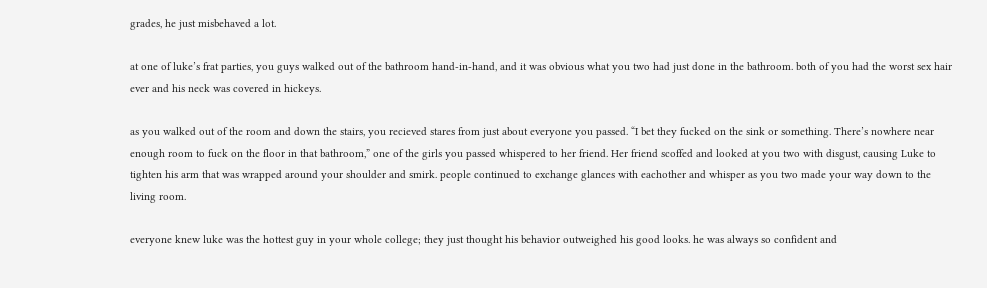grades, he just misbehaved a lot.

at one of luke’s frat parties, you guys walked out of the bathroom hand-in-hand, and it was obvious what you two had just done in the bathroom. both of you had the worst sex hair ever and his neck was covered in hickeys.

as you walked out of the room and down the stairs, you recieved stares from just about everyone you passed. “I bet they fucked on the sink or something. There’s nowhere near enough room to fuck on the floor in that bathroom,” one of the girls you passed whispered to her friend. Her friend scoffed and looked at you two with disgust, causing Luke to tighten his arm that was wrapped around your shoulder and smirk. people continued to exchange glances with eachother and whisper as you two made your way down to the living room.

everyone knew luke was the hottest guy in your whole college; they just thought his behavior outweighed his good looks. he was always so confident and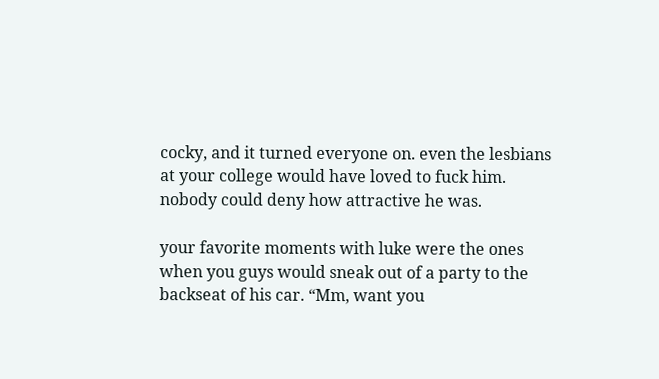cocky, and it turned everyone on. even the lesbians at your college would have loved to fuck him. nobody could deny how attractive he was.

your favorite moments with luke were the ones when you guys would sneak out of a party to the backseat of his car. “Mm, want you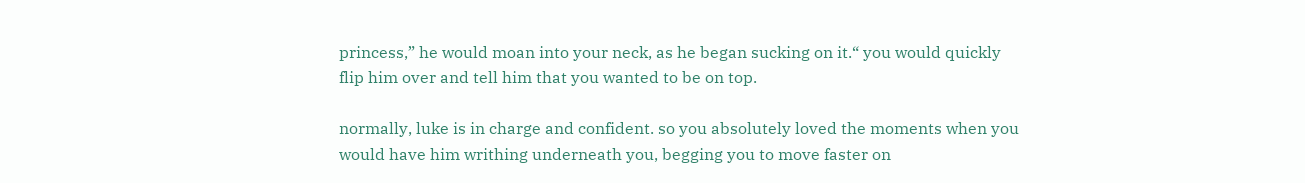princess,” he would moan into your neck, as he began sucking on it.“ you would quickly flip him over and tell him that you wanted to be on top.

normally, luke is in charge and confident. so you absolutely loved the moments when you would have him writhing underneath you, begging you to move faster on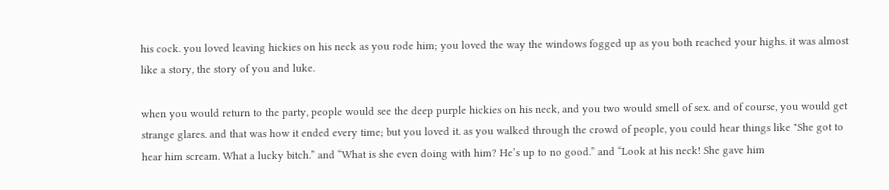his cock. you loved leaving hickies on his neck as you rode him; you loved the way the windows fogged up as you both reached your highs. it was almost like a story, the story of you and luke.

when you would return to the party, people would see the deep purple hickies on his neck, and you two would smell of sex. and of course, you would get strange glares. and that was how it ended every time; but you loved it. as you walked through the crowd of people, you could hear things like "She got to hear him scream. What a lucky bitch.” and “What is she even doing with him? He’s up to no good.” and “Look at his neck! She gave him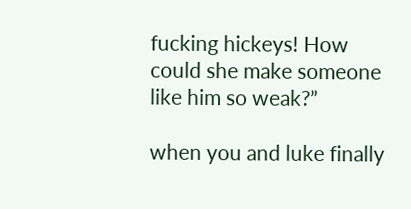fucking hickeys! How could she make someone like him so weak?”

when you and luke finally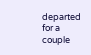departed for a couple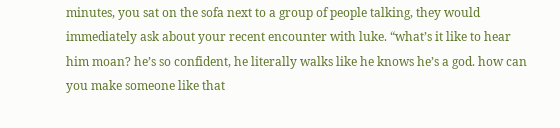minutes, you sat on the sofa next to a group of people talking, they would immediately ask about your recent encounter with luke. “what’s it like to hear him moan? he’s so confident, he literally walks like he knows he’s a god. how can you make someone like that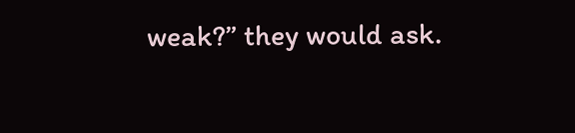weak?” they would ask.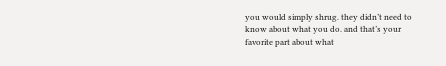you would simply shrug. they didn’t need to know about what you do. and that’s your favorite part about what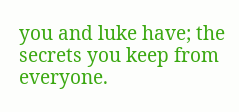you and luke have; the secrets you keep from everyone.